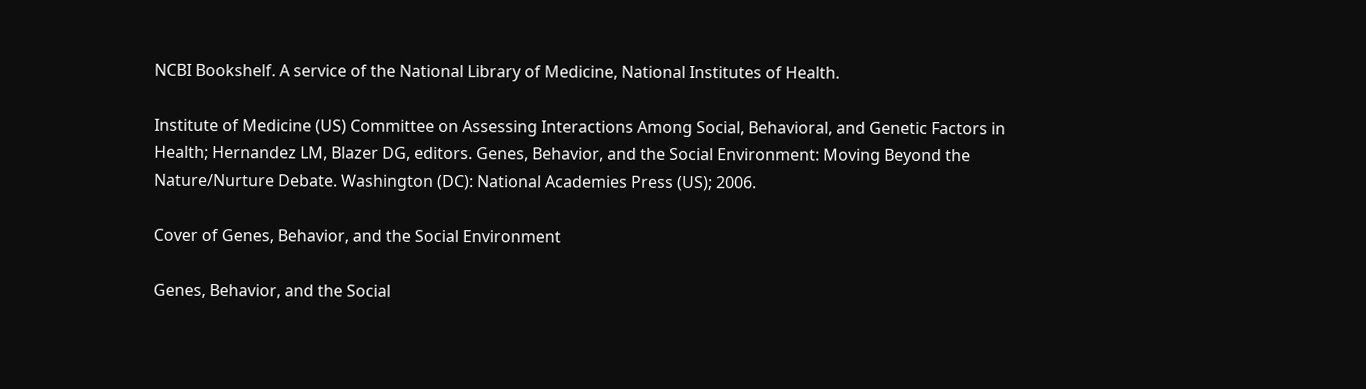NCBI Bookshelf. A service of the National Library of Medicine, National Institutes of Health.

Institute of Medicine (US) Committee on Assessing Interactions Among Social, Behavioral, and Genetic Factors in Health; Hernandez LM, Blazer DG, editors. Genes, Behavior, and the Social Environment: Moving Beyond the Nature/Nurture Debate. Washington (DC): National Academies Press (US); 2006.

Cover of Genes, Behavior, and the Social Environment

Genes, Behavior, and the Social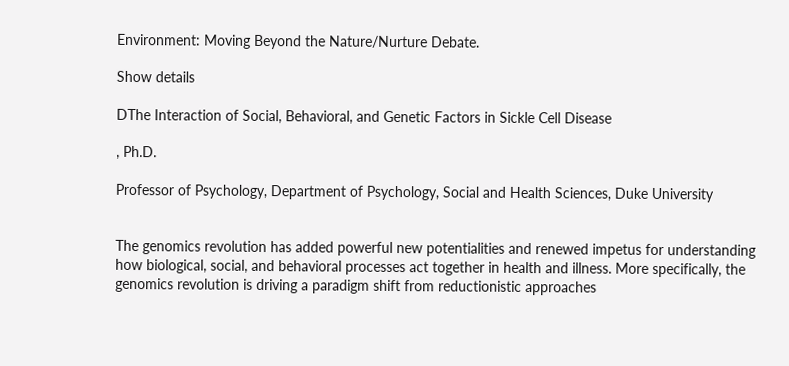Environment: Moving Beyond the Nature/Nurture Debate.

Show details

DThe Interaction of Social, Behavioral, and Genetic Factors in Sickle Cell Disease

, Ph.D.

Professor of Psychology, Department of Psychology, Social and Health Sciences, Duke University


The genomics revolution has added powerful new potentialities and renewed impetus for understanding how biological, social, and behavioral processes act together in health and illness. More specifically, the genomics revolution is driving a paradigm shift from reductionistic approaches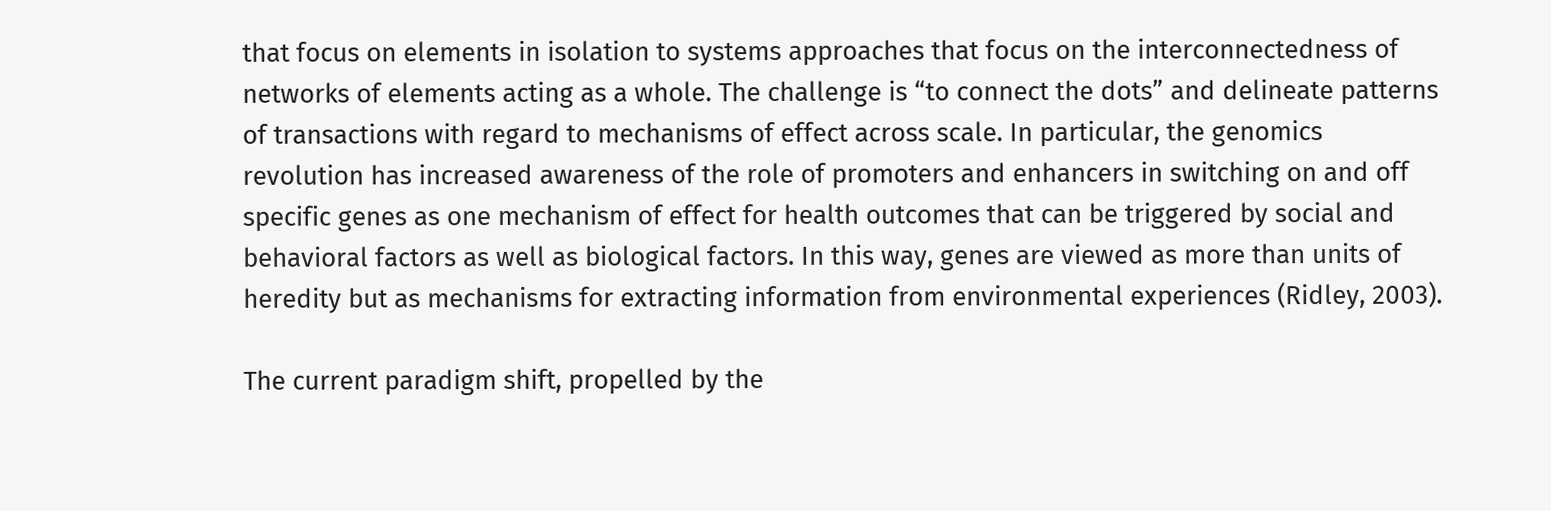that focus on elements in isolation to systems approaches that focus on the interconnectedness of networks of elements acting as a whole. The challenge is “to connect the dots” and delineate patterns of transactions with regard to mechanisms of effect across scale. In particular, the genomics revolution has increased awareness of the role of promoters and enhancers in switching on and off specific genes as one mechanism of effect for health outcomes that can be triggered by social and behavioral factors as well as biological factors. In this way, genes are viewed as more than units of heredity but as mechanisms for extracting information from environmental experiences (Ridley, 2003).

The current paradigm shift, propelled by the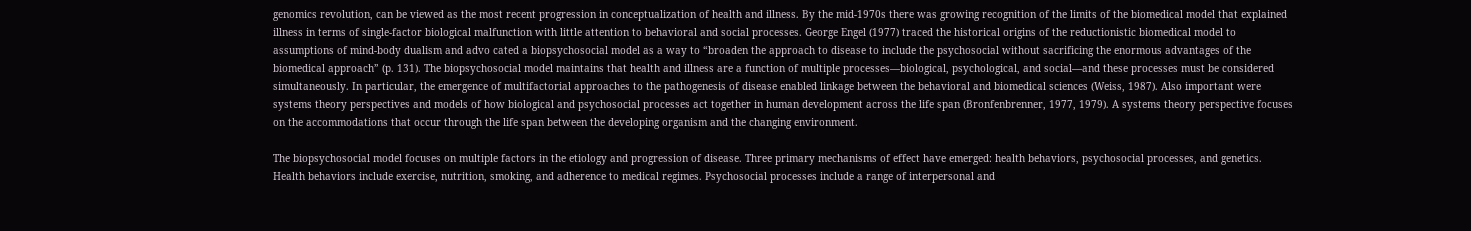genomics revolution, can be viewed as the most recent progression in conceptualization of health and illness. By the mid-1970s there was growing recognition of the limits of the biomedical model that explained illness in terms of single-factor biological malfunction with little attention to behavioral and social processes. George Engel (1977) traced the historical origins of the reductionistic biomedical model to assumptions of mind-body dualism and advo cated a biopsychosocial model as a way to “broaden the approach to disease to include the psychosocial without sacrificing the enormous advantages of the biomedical approach” (p. 131). The biopsychosocial model maintains that health and illness are a function of multiple processes—biological, psychological, and social—and these processes must be considered simultaneously. In particular, the emergence of multifactorial approaches to the pathogenesis of disease enabled linkage between the behavioral and biomedical sciences (Weiss, 1987). Also important were systems theory perspectives and models of how biological and psychosocial processes act together in human development across the life span (Bronfenbrenner, 1977, 1979). A systems theory perspective focuses on the accommodations that occur through the life span between the developing organism and the changing environment.

The biopsychosocial model focuses on multiple factors in the etiology and progression of disease. Three primary mechanisms of effect have emerged: health behaviors, psychosocial processes, and genetics. Health behaviors include exercise, nutrition, smoking, and adherence to medical regimes. Psychosocial processes include a range of interpersonal and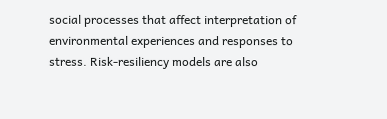social processes that affect interpretation of environmental experiences and responses to stress. Risk-resiliency models are also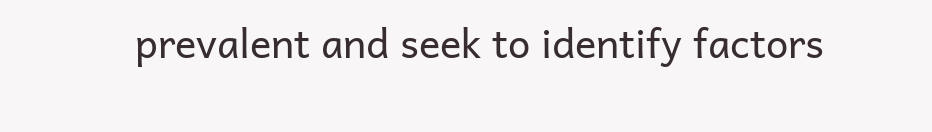prevalent and seek to identify factors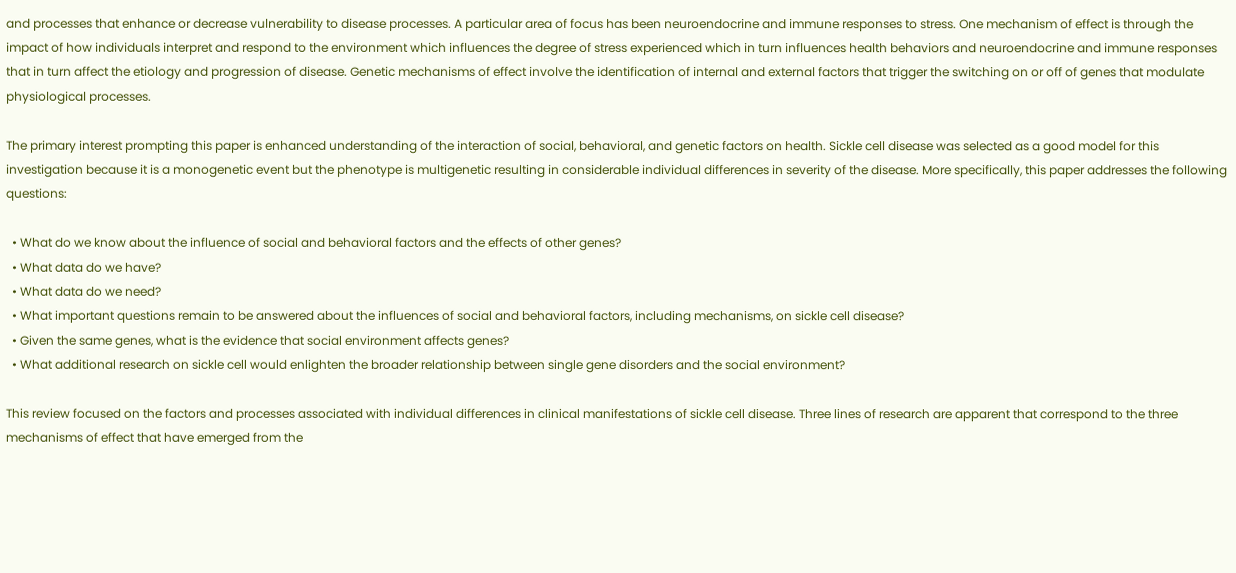and processes that enhance or decrease vulnerability to disease processes. A particular area of focus has been neuroendocrine and immune responses to stress. One mechanism of effect is through the impact of how individuals interpret and respond to the environment which influences the degree of stress experienced which in turn influences health behaviors and neuroendocrine and immune responses that in turn affect the etiology and progression of disease. Genetic mechanisms of effect involve the identification of internal and external factors that trigger the switching on or off of genes that modulate physiological processes.

The primary interest prompting this paper is enhanced understanding of the interaction of social, behavioral, and genetic factors on health. Sickle cell disease was selected as a good model for this investigation because it is a monogenetic event but the phenotype is multigenetic resulting in considerable individual differences in severity of the disease. More specifically, this paper addresses the following questions:

  • What do we know about the influence of social and behavioral factors and the effects of other genes?
  • What data do we have?
  • What data do we need?
  • What important questions remain to be answered about the influences of social and behavioral factors, including mechanisms, on sickle cell disease?
  • Given the same genes, what is the evidence that social environment affects genes?
  • What additional research on sickle cell would enlighten the broader relationship between single gene disorders and the social environment?

This review focused on the factors and processes associated with individual differences in clinical manifestations of sickle cell disease. Three lines of research are apparent that correspond to the three mechanisms of effect that have emerged from the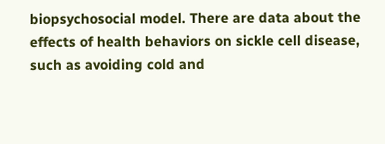biopsychosocial model. There are data about the effects of health behaviors on sickle cell disease, such as avoiding cold and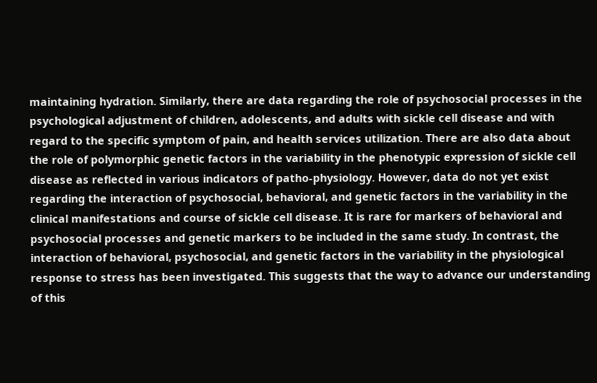maintaining hydration. Similarly, there are data regarding the role of psychosocial processes in the psychological adjustment of children, adolescents, and adults with sickle cell disease and with regard to the specific symptom of pain, and health services utilization. There are also data about the role of polymorphic genetic factors in the variability in the phenotypic expression of sickle cell disease as reflected in various indicators of patho-physiology. However, data do not yet exist regarding the interaction of psychosocial, behavioral, and genetic factors in the variability in the clinical manifestations and course of sickle cell disease. It is rare for markers of behavioral and psychosocial processes and genetic markers to be included in the same study. In contrast, the interaction of behavioral, psychosocial, and genetic factors in the variability in the physiological response to stress has been investigated. This suggests that the way to advance our understanding of this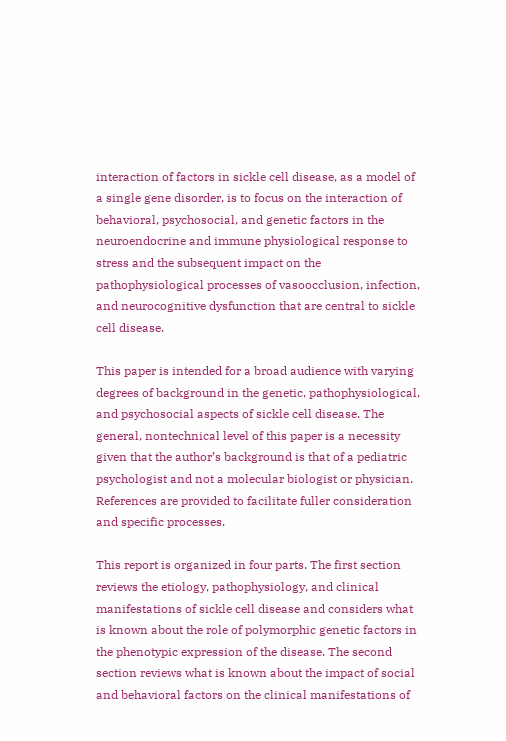interaction of factors in sickle cell disease, as a model of a single gene disorder, is to focus on the interaction of behavioral, psychosocial, and genetic factors in the neuroendocrine and immune physiological response to stress and the subsequent impact on the pathophysiological processes of vasoocclusion, infection, and neurocognitive dysfunction that are central to sickle cell disease.

This paper is intended for a broad audience with varying degrees of background in the genetic, pathophysiological, and psychosocial aspects of sickle cell disease. The general, nontechnical level of this paper is a necessity given that the author’s background is that of a pediatric psychologist and not a molecular biologist or physician. References are provided to facilitate fuller consideration and specific processes.

This report is organized in four parts. The first section reviews the etiology, pathophysiology, and clinical manifestations of sickle cell disease and considers what is known about the role of polymorphic genetic factors in the phenotypic expression of the disease. The second section reviews what is known about the impact of social and behavioral factors on the clinical manifestations of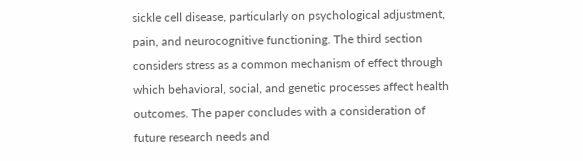sickle cell disease, particularly on psychological adjustment, pain, and neurocognitive functioning. The third section considers stress as a common mechanism of effect through which behavioral, social, and genetic processes affect health outcomes. The paper concludes with a consideration of future research needs and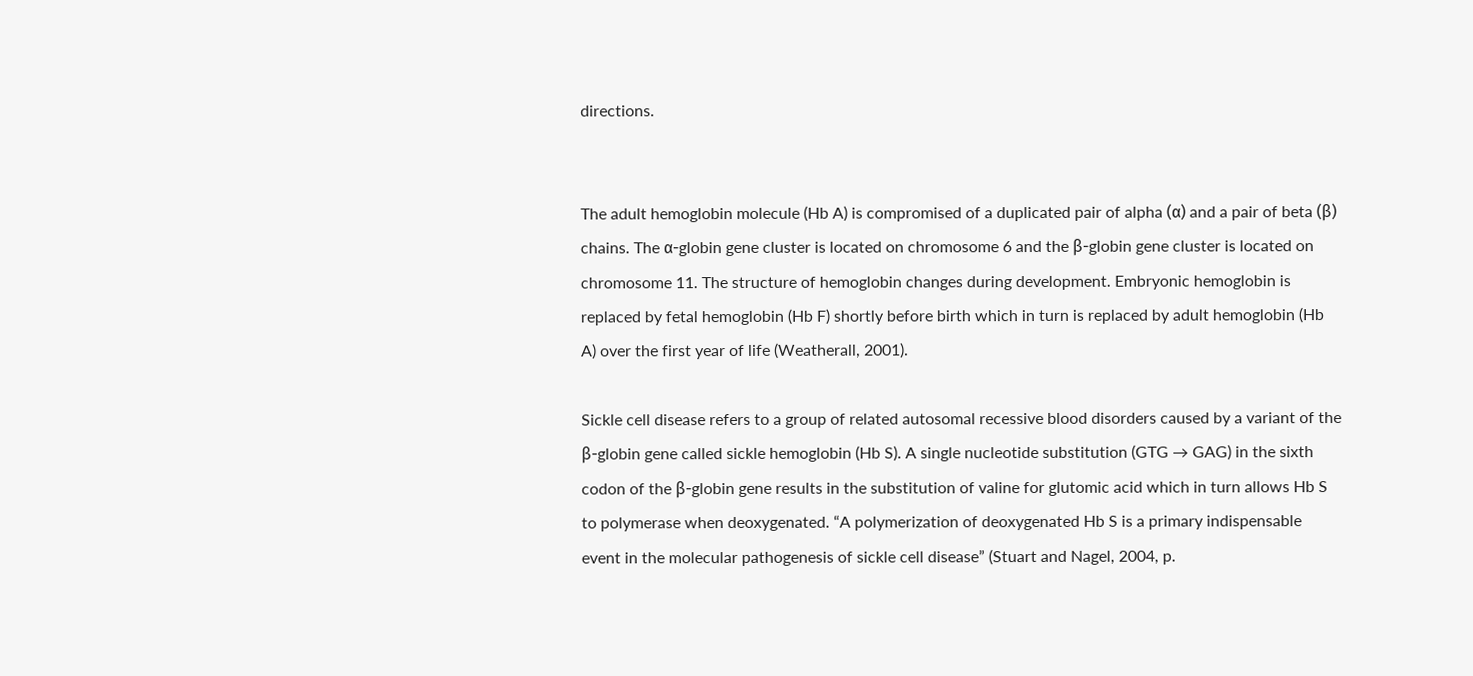directions.


The adult hemoglobin molecule (Hb A) is compromised of a duplicated pair of alpha (α) and a pair of beta (β) chains. The α-globin gene cluster is located on chromosome 6 and the β-globin gene cluster is located on chromosome 11. The structure of hemoglobin changes during development. Embryonic hemoglobin is replaced by fetal hemoglobin (Hb F) shortly before birth which in turn is replaced by adult hemoglobin (Hb A) over the first year of life (Weatherall, 2001).

Sickle cell disease refers to a group of related autosomal recessive blood disorders caused by a variant of the β-globin gene called sickle hemoglobin (Hb S). A single nucleotide substitution (GTG → GAG) in the sixth codon of the β-globin gene results in the substitution of valine for glutomic acid which in turn allows Hb S to polymerase when deoxygenated. “A polymerization of deoxygenated Hb S is a primary indispensable event in the molecular pathogenesis of sickle cell disease” (Stuart and Nagel, 2004, p.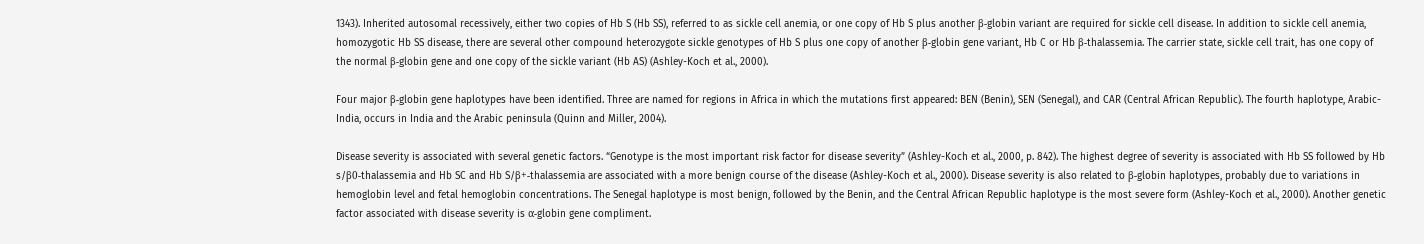1343). Inherited autosomal recessively, either two copies of Hb S (Hb SS), referred to as sickle cell anemia, or one copy of Hb S plus another β-globin variant are required for sickle cell disease. In addition to sickle cell anemia, homozygotic Hb SS disease, there are several other compound heterozygote sickle genotypes of Hb S plus one copy of another β-globin gene variant, Hb C or Hb β-thalassemia. The carrier state, sickle cell trait, has one copy of the normal β-globin gene and one copy of the sickle variant (Hb AS) (Ashley-Koch et al., 2000).

Four major β-globin gene haplotypes have been identified. Three are named for regions in Africa in which the mutations first appeared: BEN (Benin), SEN (Senegal), and CAR (Central African Republic). The fourth haplotype, Arabic-India, occurs in India and the Arabic peninsula (Quinn and Miller, 2004).

Disease severity is associated with several genetic factors. “Genotype is the most important risk factor for disease severity” (Ashley-Koch et al., 2000, p. 842). The highest degree of severity is associated with Hb SS followed by Hb s/β0-thalassemia and Hb SC and Hb S/β+-thalassemia are associated with a more benign course of the disease (Ashley-Koch et al., 2000). Disease severity is also related to β-globin haplotypes, probably due to variations in hemoglobin level and fetal hemoglobin concentrations. The Senegal haplotype is most benign, followed by the Benin, and the Central African Republic haplotype is the most severe form (Ashley-Koch et al., 2000). Another genetic factor associated with disease severity is α-globin gene compliment.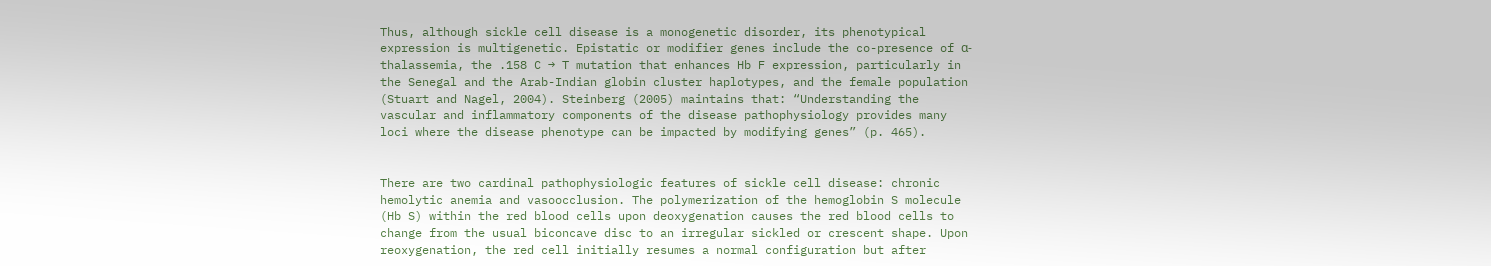Thus, although sickle cell disease is a monogenetic disorder, its phenotypical expression is multigenetic. Epistatic or modifier genes include the co-presence of α-thalassemia, the .158 C → T mutation that enhances Hb F expression, particularly in the Senegal and the Arab-Indian globin cluster haplotypes, and the female population (Stuart and Nagel, 2004). Steinberg (2005) maintains that: “Understanding the vascular and inflammatory components of the disease pathophysiology provides many loci where the disease phenotype can be impacted by modifying genes” (p. 465).


There are two cardinal pathophysiologic features of sickle cell disease: chronic hemolytic anemia and vasoocclusion. The polymerization of the hemoglobin S molecule (Hb S) within the red blood cells upon deoxygenation causes the red blood cells to change from the usual biconcave disc to an irregular sickled or crescent shape. Upon reoxygenation, the red cell initially resumes a normal configuration but after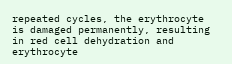repeated cycles, the erythrocyte is damaged permanently, resulting in red cell dehydration and erythrocyte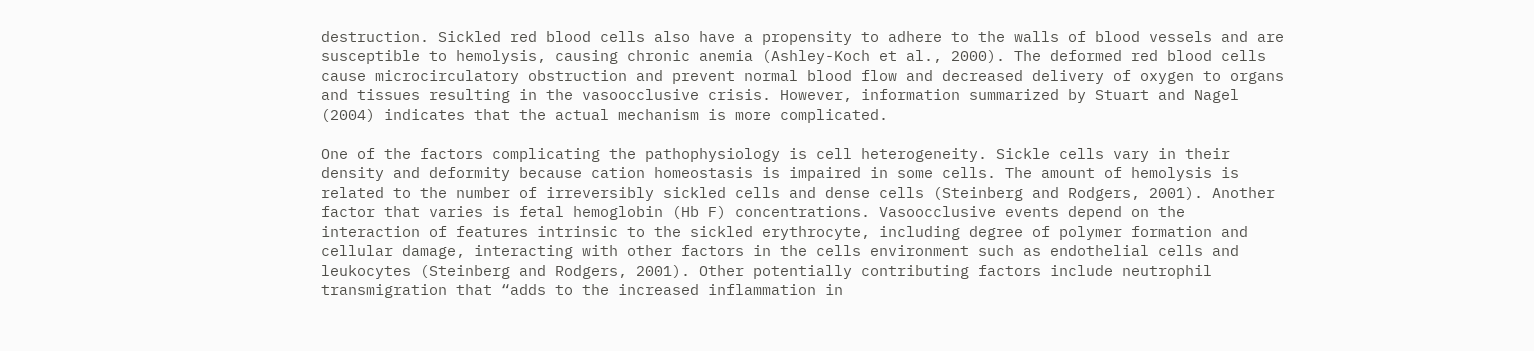destruction. Sickled red blood cells also have a propensity to adhere to the walls of blood vessels and are susceptible to hemolysis, causing chronic anemia (Ashley-Koch et al., 2000). The deformed red blood cells cause microcirculatory obstruction and prevent normal blood flow and decreased delivery of oxygen to organs and tissues resulting in the vasoocclusive crisis. However, information summarized by Stuart and Nagel (2004) indicates that the actual mechanism is more complicated.

One of the factors complicating the pathophysiology is cell heterogeneity. Sickle cells vary in their density and deformity because cation homeostasis is impaired in some cells. The amount of hemolysis is related to the number of irreversibly sickled cells and dense cells (Steinberg and Rodgers, 2001). Another factor that varies is fetal hemoglobin (Hb F) concentrations. Vasoocclusive events depend on the interaction of features intrinsic to the sickled erythrocyte, including degree of polymer formation and cellular damage, interacting with other factors in the cells environment such as endothelial cells and leukocytes (Steinberg and Rodgers, 2001). Other potentially contributing factors include neutrophil transmigration that “adds to the increased inflammation in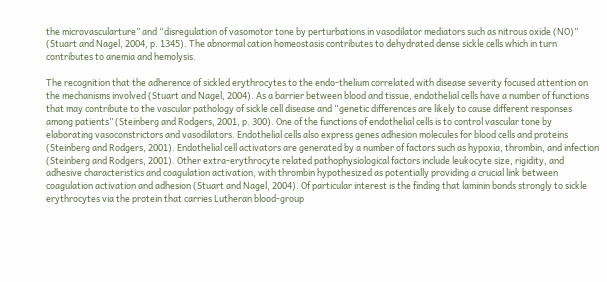the microvascularture” and “disregulation of vasomotor tone by perturbations in vasodilator mediators such as nitrous oxide (NO)” (Stuart and Nagel, 2004, p. 1345). The abnormal cation homeostasis contributes to dehydrated dense sickle cells which in turn contributes to anemia and hemolysis.

The recognition that the adherence of sickled erythrocytes to the endo-thelium correlated with disease severity focused attention on the mechanisms involved (Stuart and Nagel, 2004). As a barrier between blood and tissue, endothelial cells have a number of functions that may contribute to the vascular pathology of sickle cell disease and “genetic differences are likely to cause different responses among patients” (Steinberg and Rodgers, 2001, p. 300). One of the functions of endothelial cells is to control vascular tone by elaborating vasoconstrictors and vasodilators. Endothelial cells also express genes adhesion molecules for blood cells and proteins (Steinberg and Rodgers, 2001). Endothelial cell activators are generated by a number of factors such as hypoxia, thrombin, and infection (Steinberg and Rodgers, 2001). Other extra-erythrocyte related pathophysiological factors include leukocyte size, rigidity, and adhesive characteristics and coagulation activation, with thrombin hypothesized as potentially providing a crucial link between coagulation activation and adhesion (Stuart and Nagel, 2004). Of particular interest is the finding that laminin bonds strongly to sickle erythrocytes via the protein that carries Lutheran blood-group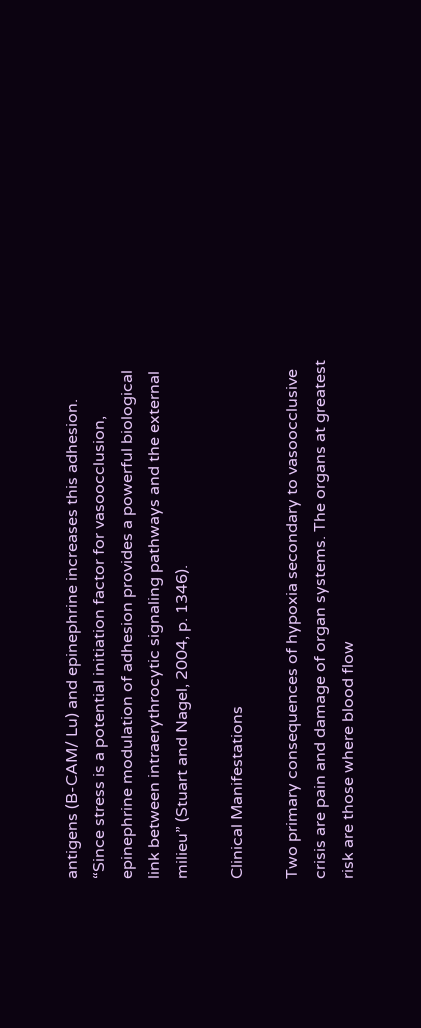antigens (B-CAM/ Lu) and epinephrine increases this adhesion. “Since stress is a potential initiation factor for vasoocclusion, epinephrine modulation of adhesion provides a powerful biological link between intraerythrocytic signaling pathways and the external milieu” (Stuart and Nagel, 2004, p. 1346).

Clinical Manifestations

Two primary consequences of hypoxia secondary to vasoocclusive crisis are pain and damage of organ systems. The organs at greatest risk are those where blood flow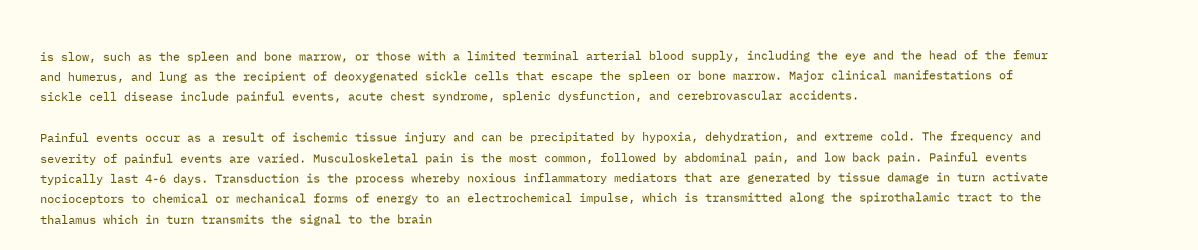is slow, such as the spleen and bone marrow, or those with a limited terminal arterial blood supply, including the eye and the head of the femur and humerus, and lung as the recipient of deoxygenated sickle cells that escape the spleen or bone marrow. Major clinical manifestations of sickle cell disease include painful events, acute chest syndrome, splenic dysfunction, and cerebrovascular accidents.

Painful events occur as a result of ischemic tissue injury and can be precipitated by hypoxia, dehydration, and extreme cold. The frequency and severity of painful events are varied. Musculoskeletal pain is the most common, followed by abdominal pain, and low back pain. Painful events typically last 4-6 days. Transduction is the process whereby noxious inflammatory mediators that are generated by tissue damage in turn activate nocioceptors to chemical or mechanical forms of energy to an electrochemical impulse, which is transmitted along the spirothalamic tract to the thalamus which in turn transmits the signal to the brain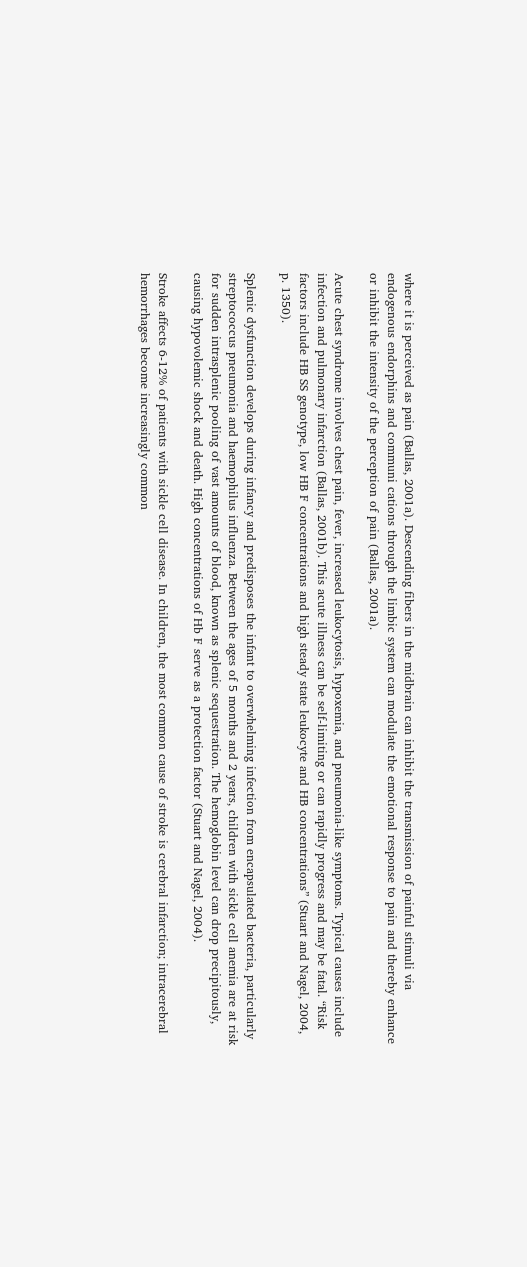where it is perceived as pain (Ballas, 2001a). Descending fibers in the midbrain can inhibit the transmission of painful stimuli via endogenous endorphins and communi cations through the limbic system can modulate the emotional response to pain and thereby enhance or inhibit the intensity of the perception of pain (Ballas, 2001a).

Acute chest syndrome involves chest pain, fever, increased leukocytosis, hypoxemia, and pneumonia-like symptoms. Typical causes include infection and pulmonary infarction (Ballas, 2001b). This acute illness can be self-limiting or can rapidly progress and may be fatal. “Risk factors include HB SS genotype, low HB F concentrations and high steady state leukocyte and HB concentrations” (Stuart and Nagel, 2004, p. 1350).

Splenic dysfunction develops during infancy and predisposes the infant to overwhelming infection from encapsulated bacteria, particularly streptococcus pneumonia and haemophilus influenza. Between the ages of 5 months and 2 years, children with sickle cell anemia are at risk for sudden intrasplenic pooling of vast amounts of blood, known as splenic sequestration. The hemoglobin level can drop precipitously, causing hypovolemic shock and death. High concentrations of Hb F serve as a protection factor (Stuart and Nagel, 2004).

Stroke affects 6-12% of patients with sickle cell disease. In children, the most common cause of stroke is cerebral infarction; intracerebral hemorrhages become increasingly common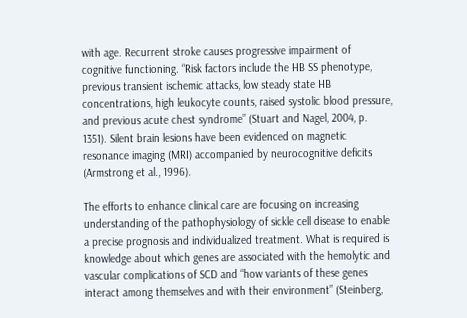with age. Recurrent stroke causes progressive impairment of cognitive functioning. “Risk factors include the HB SS phenotype, previous transient ischemic attacks, low steady state HB concentrations, high leukocyte counts, raised systolic blood pressure, and previous acute chest syndrome” (Stuart and Nagel, 2004, p. 1351). Silent brain lesions have been evidenced on magnetic resonance imaging (MRI) accompanied by neurocognitive deficits (Armstrong et al., 1996).

The efforts to enhance clinical care are focusing on increasing understanding of the pathophysiology of sickle cell disease to enable a precise prognosis and individualized treatment. What is required is knowledge about which genes are associated with the hemolytic and vascular complications of SCD and “how variants of these genes interact among themselves and with their environment” (Steinberg,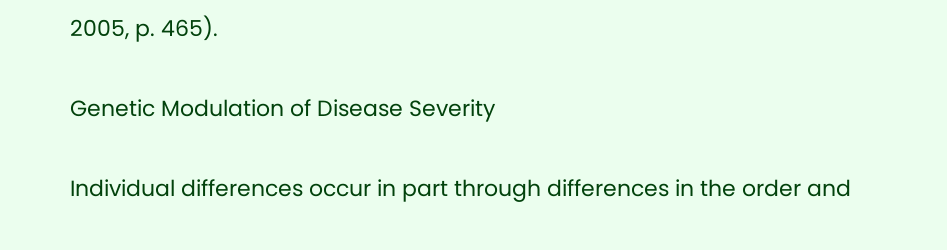2005, p. 465).

Genetic Modulation of Disease Severity

Individual differences occur in part through differences in the order and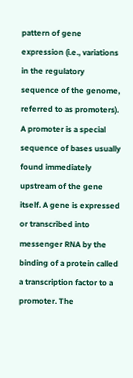pattern of gene expression (i.e., variations in the regulatory sequence of the genome, referred to as promoters). A promoter is a special sequence of bases usually found immediately upstream of the gene itself. A gene is expressed or transcribed into messenger RNA by the binding of a protein called a transcription factor to a promoter. The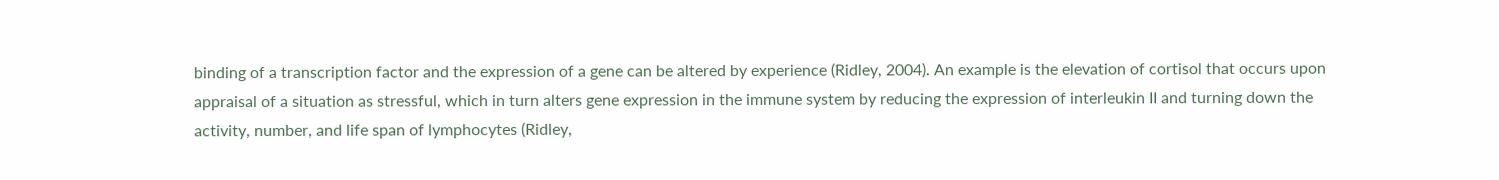binding of a transcription factor and the expression of a gene can be altered by experience (Ridley, 2004). An example is the elevation of cortisol that occurs upon appraisal of a situation as stressful, which in turn alters gene expression in the immune system by reducing the expression of interleukin II and turning down the activity, number, and life span of lymphocytes (Ridley,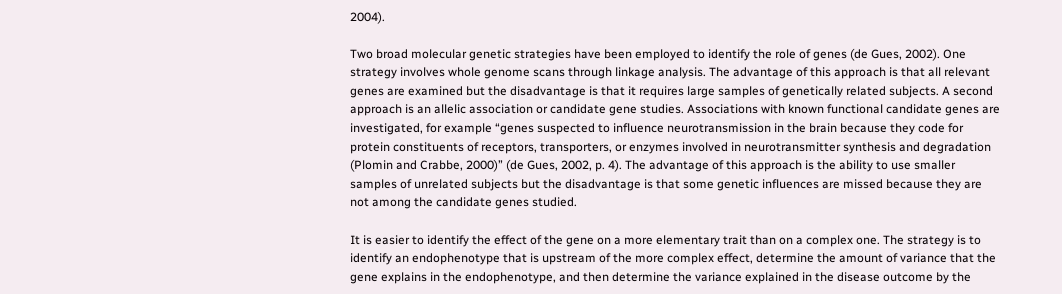2004).

Two broad molecular genetic strategies have been employed to identify the role of genes (de Gues, 2002). One strategy involves whole genome scans through linkage analysis. The advantage of this approach is that all relevant genes are examined but the disadvantage is that it requires large samples of genetically related subjects. A second approach is an allelic association or candidate gene studies. Associations with known functional candidate genes are investigated, for example “genes suspected to influence neurotransmission in the brain because they code for protein constituents of receptors, transporters, or enzymes involved in neurotransmitter synthesis and degradation (Plomin and Crabbe, 2000)” (de Gues, 2002, p. 4). The advantage of this approach is the ability to use smaller samples of unrelated subjects but the disadvantage is that some genetic influences are missed because they are not among the candidate genes studied.

It is easier to identify the effect of the gene on a more elementary trait than on a complex one. The strategy is to identify an endophenotype that is upstream of the more complex effect, determine the amount of variance that the gene explains in the endophenotype, and then determine the variance explained in the disease outcome by the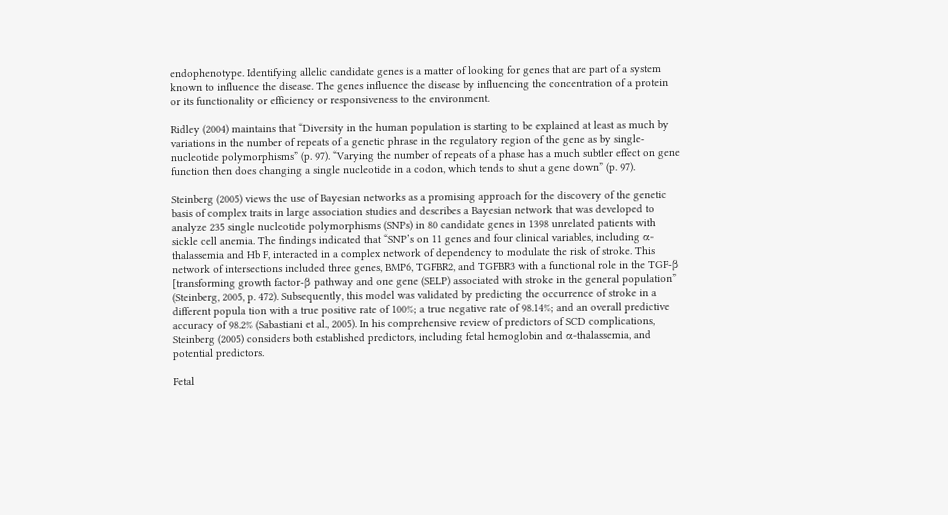endophenotype. Identifying allelic candidate genes is a matter of looking for genes that are part of a system known to influence the disease. The genes influence the disease by influencing the concentration of a protein or its functionality or efficiency or responsiveness to the environment.

Ridley (2004) maintains that “Diversity in the human population is starting to be explained at least as much by variations in the number of repeats of a genetic phrase in the regulatory region of the gene as by single-nucleotide polymorphisms” (p. 97). “Varying the number of repeats of a phase has a much subtler effect on gene function then does changing a single nucleotide in a codon, which tends to shut a gene down” (p. 97).

Steinberg (2005) views the use of Bayesian networks as a promising approach for the discovery of the genetic basis of complex traits in large association studies and describes a Bayesian network that was developed to analyze 235 single nucleotide polymorphisms (SNPs) in 80 candidate genes in 1398 unrelated patients with sickle cell anemia. The findings indicated that “SNP’s on 11 genes and four clinical variables, including α-thalassemia and Hb F, interacted in a complex network of dependency to modulate the risk of stroke. This network of intersections included three genes, BMP6, TGFBR2, and TGFBR3 with a functional role in the TGF-β [transforming growth factor-β pathway and one gene (SELP) associated with stroke in the general population” (Steinberg, 2005, p. 472). Subsequently, this model was validated by predicting the occurrence of stroke in a different popula tion with a true positive rate of 100%; a true negative rate of 98.14%; and an overall predictive accuracy of 98.2% (Sabastiani et al., 2005). In his comprehensive review of predictors of SCD complications, Steinberg (2005) considers both established predictors, including fetal hemoglobin and α-thalassemia, and potential predictors.

Fetal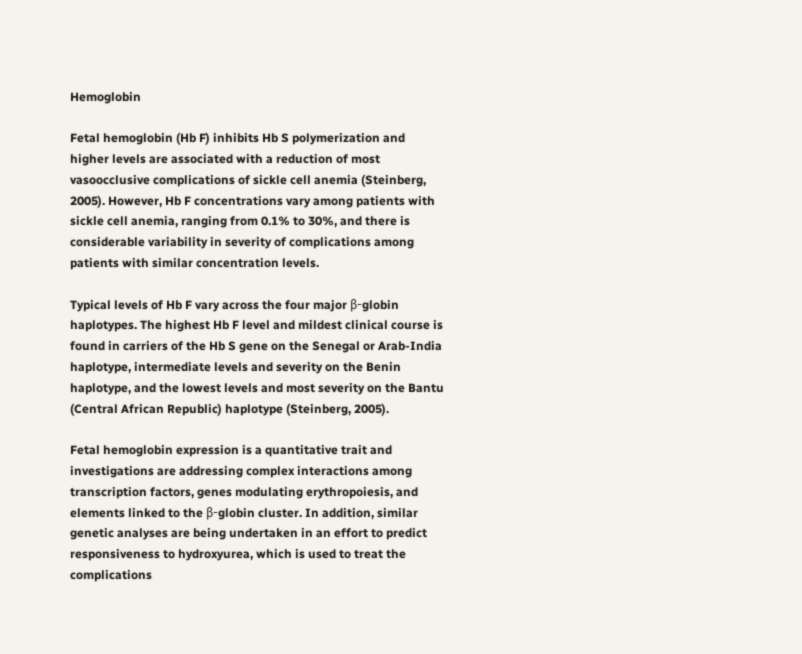Hemoglobin

Fetal hemoglobin (Hb F) inhibits Hb S polymerization and higher levels are associated with a reduction of most vasoocclusive complications of sickle cell anemia (Steinberg, 2005). However, Hb F concentrations vary among patients with sickle cell anemia, ranging from 0.1% to 30%, and there is considerable variability in severity of complications among patients with similar concentration levels.

Typical levels of Hb F vary across the four major β-globin haplotypes. The highest Hb F level and mildest clinical course is found in carriers of the Hb S gene on the Senegal or Arab-India haplotype, intermediate levels and severity on the Benin haplotype, and the lowest levels and most severity on the Bantu (Central African Republic) haplotype (Steinberg, 2005).

Fetal hemoglobin expression is a quantitative trait and investigations are addressing complex interactions among transcription factors, genes modulating erythropoiesis, and elements linked to the β-globin cluster. In addition, similar genetic analyses are being undertaken in an effort to predict responsiveness to hydroxyurea, which is used to treat the complications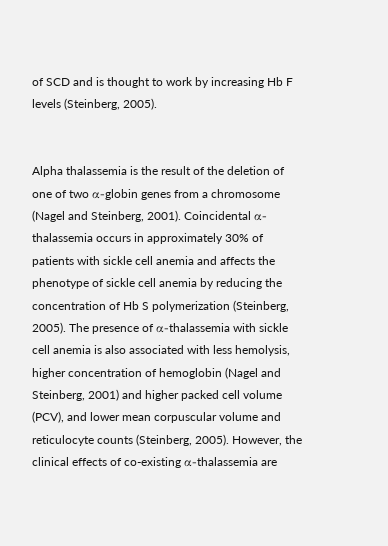of SCD and is thought to work by increasing Hb F levels (Steinberg, 2005).


Alpha thalassemia is the result of the deletion of one of two α-globin genes from a chromosome (Nagel and Steinberg, 2001). Coincidental α-thalassemia occurs in approximately 30% of patients with sickle cell anemia and affects the phenotype of sickle cell anemia by reducing the concentration of Hb S polymerization (Steinberg, 2005). The presence of α-thalassemia with sickle cell anemia is also associated with less hemolysis, higher concentration of hemoglobin (Nagel and Steinberg, 2001) and higher packed cell volume (PCV), and lower mean corpuscular volume and reticulocyte counts (Steinberg, 2005). However, the clinical effects of co-existing α-thalassemia are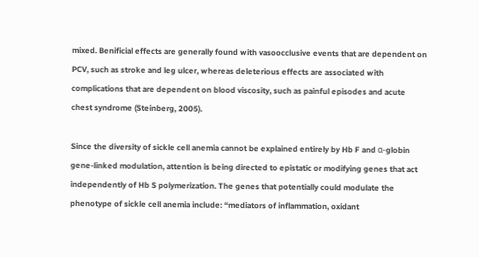mixed. Benificial effects are generally found with vasoocclusive events that are dependent on PCV, such as stroke and leg ulcer, whereas deleterious effects are associated with complications that are dependent on blood viscosity, such as painful episodes and acute chest syndrome (Steinberg, 2005).

Since the diversity of sickle cell anemia cannot be explained entirely by Hb F and α-globin gene-linked modulation, attention is being directed to epistatic or modifying genes that act independently of Hb S polymerization. The genes that potentially could modulate the phenotype of sickle cell anemia include: “mediators of inflammation, oxidant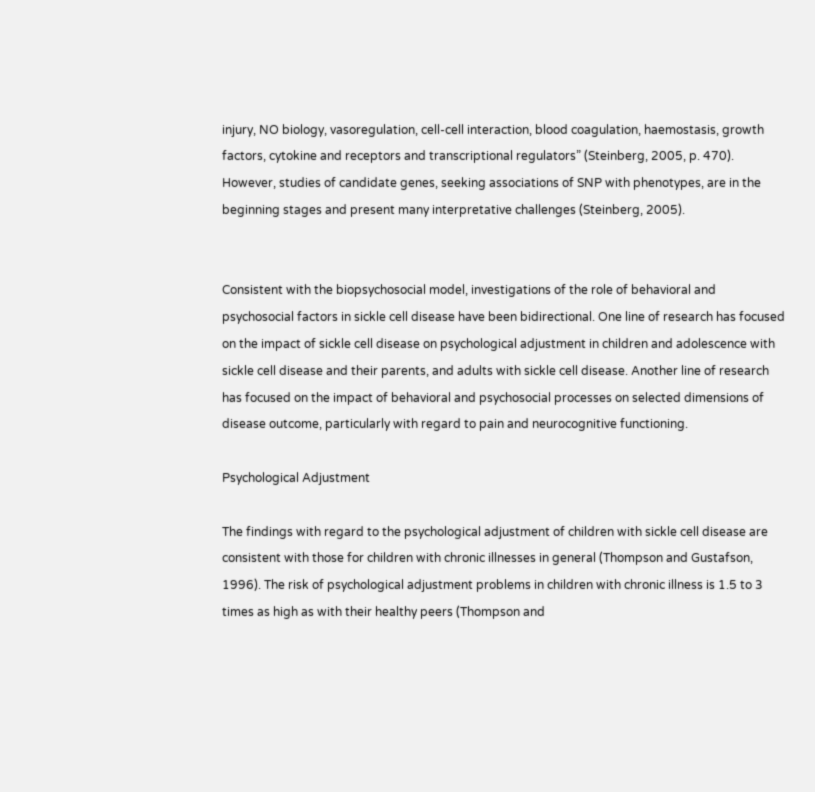injury, NO biology, vasoregulation, cell-cell interaction, blood coagulation, haemostasis, growth factors, cytokine and receptors and transcriptional regulators” (Steinberg, 2005, p. 470). However, studies of candidate genes, seeking associations of SNP with phenotypes, are in the beginning stages and present many interpretative challenges (Steinberg, 2005).


Consistent with the biopsychosocial model, investigations of the role of behavioral and psychosocial factors in sickle cell disease have been bidirectional. One line of research has focused on the impact of sickle cell disease on psychological adjustment in children and adolescence with sickle cell disease and their parents, and adults with sickle cell disease. Another line of research has focused on the impact of behavioral and psychosocial processes on selected dimensions of disease outcome, particularly with regard to pain and neurocognitive functioning.

Psychological Adjustment

The findings with regard to the psychological adjustment of children with sickle cell disease are consistent with those for children with chronic illnesses in general (Thompson and Gustafson, 1996). The risk of psychological adjustment problems in children with chronic illness is 1.5 to 3 times as high as with their healthy peers (Thompson and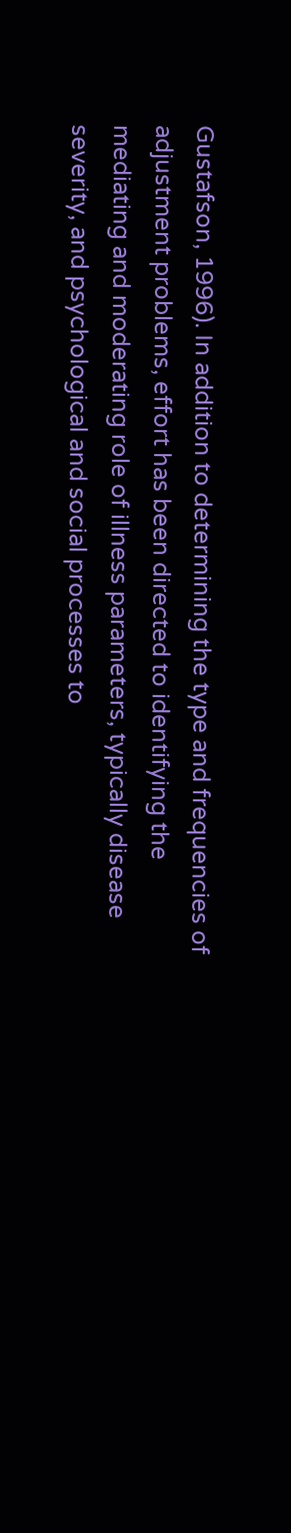Gustafson, 1996). In addition to determining the type and frequencies of adjustment problems, effort has been directed to identifying the mediating and moderating role of illness parameters, typically disease severity, and psychological and social processes to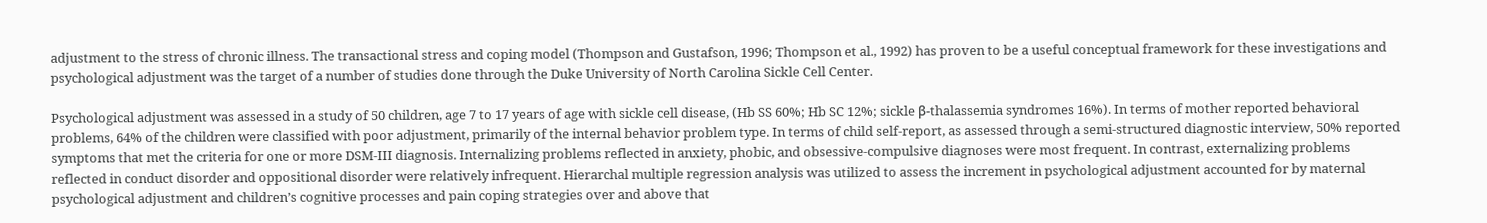adjustment to the stress of chronic illness. The transactional stress and coping model (Thompson and Gustafson, 1996; Thompson et al., 1992) has proven to be a useful conceptual framework for these investigations and psychological adjustment was the target of a number of studies done through the Duke University of North Carolina Sickle Cell Center.

Psychological adjustment was assessed in a study of 50 children, age 7 to 17 years of age with sickle cell disease, (Hb SS 60%; Hb SC 12%; sickle β-thalassemia syndromes 16%). In terms of mother reported behavioral problems, 64% of the children were classified with poor adjustment, primarily of the internal behavior problem type. In terms of child self-report, as assessed through a semi-structured diagnostic interview, 50% reported symptoms that met the criteria for one or more DSM-III diagnosis. Internalizing problems reflected in anxiety, phobic, and obsessive-compulsive diagnoses were most frequent. In contrast, externalizing problems reflected in conduct disorder and oppositional disorder were relatively infrequent. Hierarchal multiple regression analysis was utilized to assess the increment in psychological adjustment accounted for by maternal psychological adjustment and children’s cognitive processes and pain coping strategies over and above that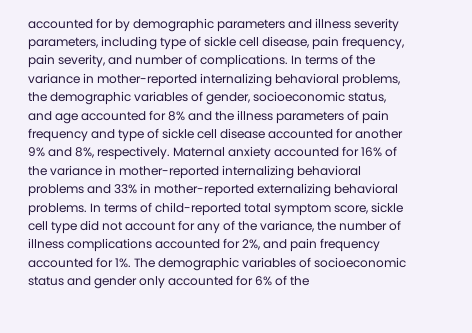accounted for by demographic parameters and illness severity parameters, including type of sickle cell disease, pain frequency, pain severity, and number of complications. In terms of the variance in mother-reported internalizing behavioral problems, the demographic variables of gender, socioeconomic status, and age accounted for 8% and the illness parameters of pain frequency and type of sickle cell disease accounted for another 9% and 8%, respectively. Maternal anxiety accounted for 16% of the variance in mother-reported internalizing behavioral problems and 33% in mother-reported externalizing behavioral problems. In terms of child-reported total symptom score, sickle cell type did not account for any of the variance, the number of illness complications accounted for 2%, and pain frequency accounted for 1%. The demographic variables of socioeconomic status and gender only accounted for 6% of the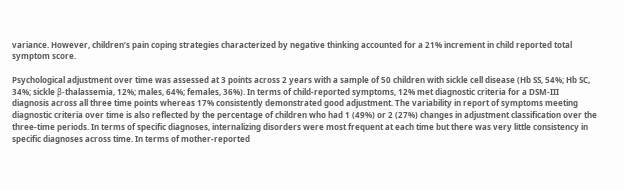variance. However, children’s pain coping strategies characterized by negative thinking accounted for a 21% increment in child reported total symptom score.

Psychological adjustment over time was assessed at 3 points across 2 years with a sample of 50 children with sickle cell disease (Hb SS, 54%; Hb SC, 34%; sickle β-thalassemia, 12%; males, 64%; females, 36%). In terms of child-reported symptoms, 12% met diagnostic criteria for a DSM-III diagnosis across all three time points whereas 17% consistently demonstrated good adjustment. The variability in report of symptoms meeting diagnostic criteria over time is also reflected by the percentage of children who had 1 (49%) or 2 (27%) changes in adjustment classification over the three-time periods. In terms of specific diagnoses, internalizing disorders were most frequent at each time but there was very little consistency in specific diagnoses across time. In terms of mother-reported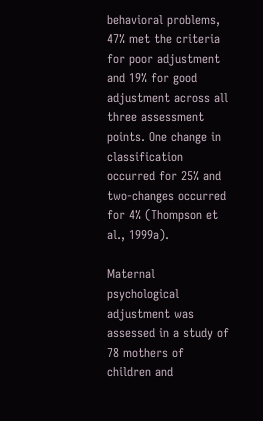behavioral problems, 47% met the criteria for poor adjustment and 19% for good adjustment across all three assessment points. One change in classification occurred for 25% and two-changes occurred for 4% (Thompson et al., 1999a).

Maternal psychological adjustment was assessed in a study of 78 mothers of children and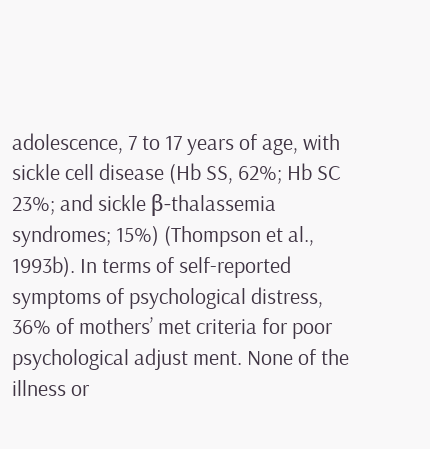adolescence, 7 to 17 years of age, with sickle cell disease (Hb SS, 62%; Hb SC 23%; and sickle β-thalassemia syndromes; 15%) (Thompson et al., 1993b). In terms of self-reported symptoms of psychological distress, 36% of mothers’ met criteria for poor psychological adjust ment. None of the illness or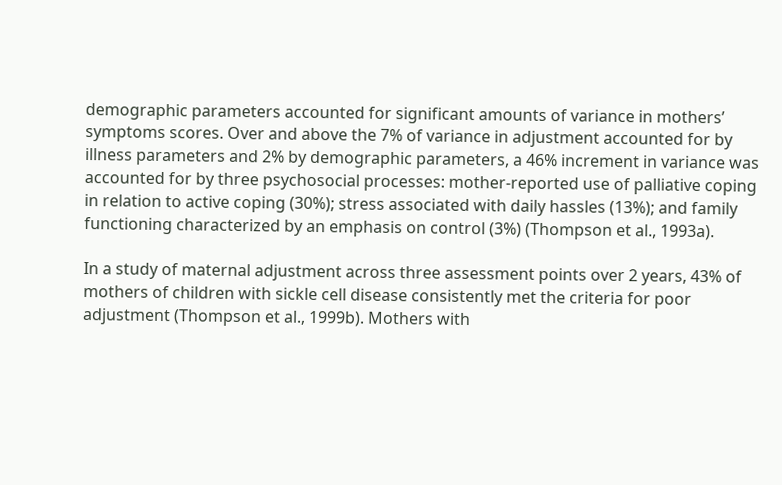demographic parameters accounted for significant amounts of variance in mothers’ symptoms scores. Over and above the 7% of variance in adjustment accounted for by illness parameters and 2% by demographic parameters, a 46% increment in variance was accounted for by three psychosocial processes: mother-reported use of palliative coping in relation to active coping (30%); stress associated with daily hassles (13%); and family functioning characterized by an emphasis on control (3%) (Thompson et al., 1993a).

In a study of maternal adjustment across three assessment points over 2 years, 43% of mothers of children with sickle cell disease consistently met the criteria for poor adjustment (Thompson et al., 1999b). Mothers with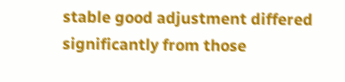stable good adjustment differed significantly from those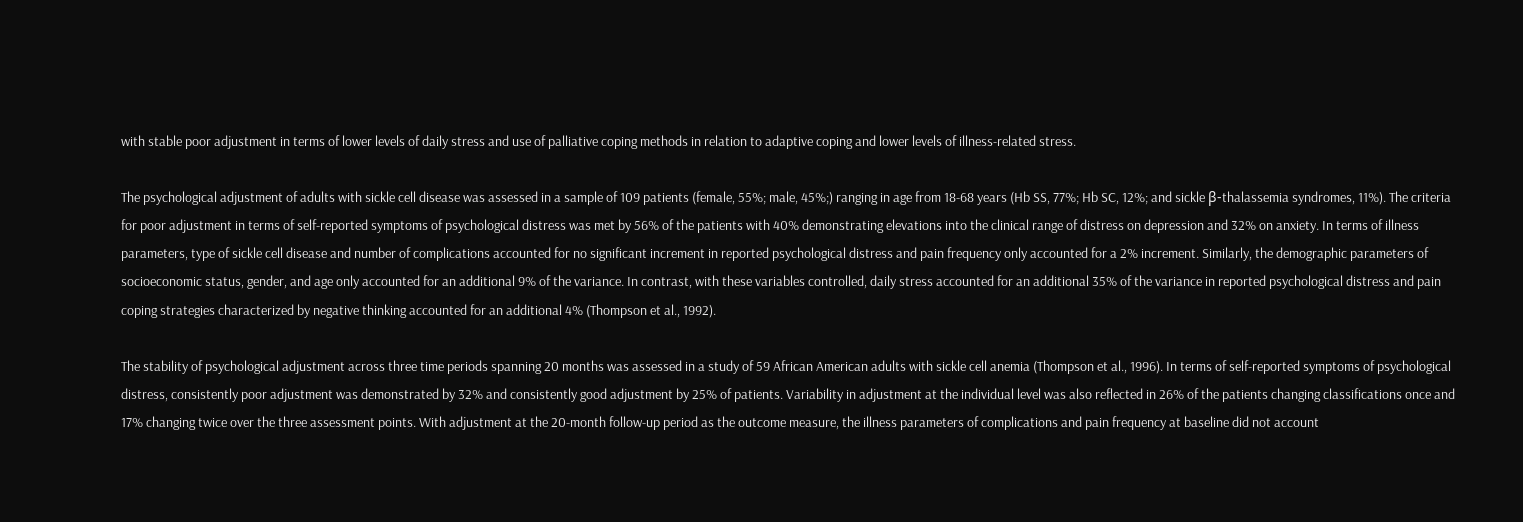with stable poor adjustment in terms of lower levels of daily stress and use of palliative coping methods in relation to adaptive coping and lower levels of illness-related stress.

The psychological adjustment of adults with sickle cell disease was assessed in a sample of 109 patients (female, 55%; male, 45%;) ranging in age from 18-68 years (Hb SS, 77%; Hb SC, 12%; and sickle β-thalassemia syndromes, 11%). The criteria for poor adjustment in terms of self-reported symptoms of psychological distress was met by 56% of the patients with 40% demonstrating elevations into the clinical range of distress on depression and 32% on anxiety. In terms of illness parameters, type of sickle cell disease and number of complications accounted for no significant increment in reported psychological distress and pain frequency only accounted for a 2% increment. Similarly, the demographic parameters of socioeconomic status, gender, and age only accounted for an additional 9% of the variance. In contrast, with these variables controlled, daily stress accounted for an additional 35% of the variance in reported psychological distress and pain coping strategies characterized by negative thinking accounted for an additional 4% (Thompson et al., 1992).

The stability of psychological adjustment across three time periods spanning 20 months was assessed in a study of 59 African American adults with sickle cell anemia (Thompson et al., 1996). In terms of self-reported symptoms of psychological distress, consistently poor adjustment was demonstrated by 32% and consistently good adjustment by 25% of patients. Variability in adjustment at the individual level was also reflected in 26% of the patients changing classifications once and 17% changing twice over the three assessment points. With adjustment at the 20-month follow-up period as the outcome measure, the illness parameters of complications and pain frequency at baseline did not account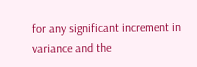for any significant increment in variance and the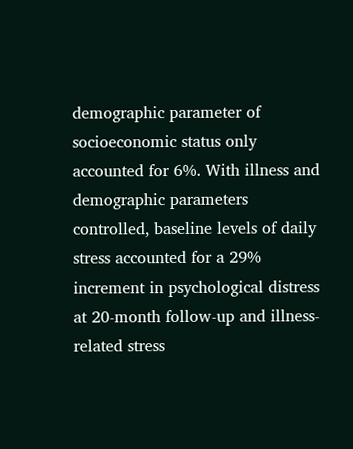demographic parameter of socioeconomic status only accounted for 6%. With illness and demographic parameters controlled, baseline levels of daily stress accounted for a 29% increment in psychological distress at 20-month follow-up and illness-related stress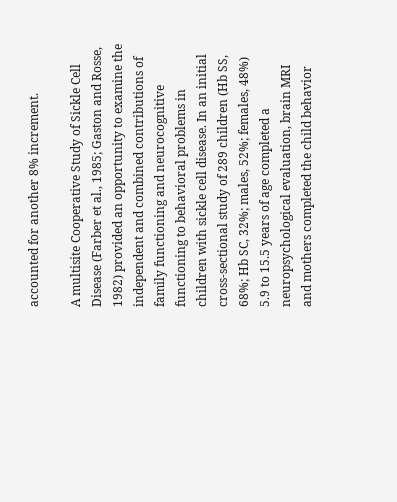accounted for another 8% increment.

A multisite Cooperative Study of Sickle Cell Disease (Farber et al., 1985; Gaston and Rosse, 1982) provided an opportunity to examine the independent and combined contributions of family functioning and neurocognitive functioning to behavioral problems in children with sickle cell disease. In an initial cross-sectional study of 289 children (Hb SS, 68%; Hb SC, 32%; males, 52%; females, 48%) 5.9 to 15.5 years of age completed a neuropsychological evaluation, brain MRI and mothers completed the child behavior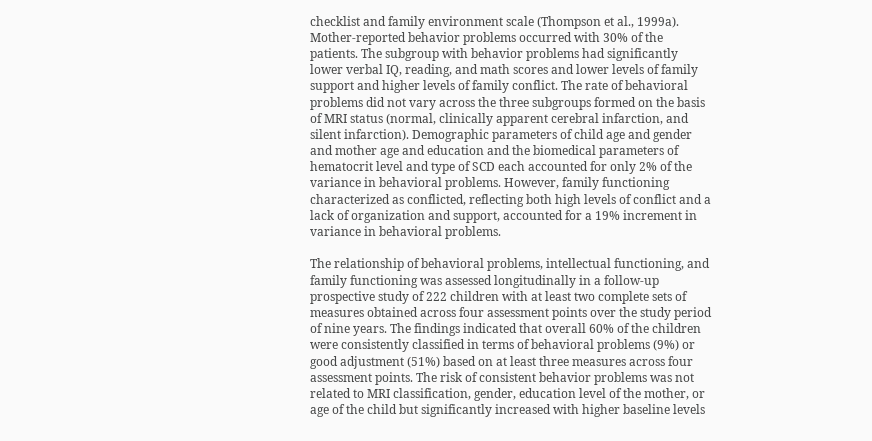checklist and family environment scale (Thompson et al., 1999a). Mother-reported behavior problems occurred with 30% of the patients. The subgroup with behavior problems had significantly lower verbal IQ, reading, and math scores and lower levels of family support and higher levels of family conflict. The rate of behavioral problems did not vary across the three subgroups formed on the basis of MRI status (normal, clinically apparent cerebral infarction, and silent infarction). Demographic parameters of child age and gender and mother age and education and the biomedical parameters of hematocrit level and type of SCD each accounted for only 2% of the variance in behavioral problems. However, family functioning characterized as conflicted, reflecting both high levels of conflict and a lack of organization and support, accounted for a 19% increment in variance in behavioral problems.

The relationship of behavioral problems, intellectual functioning, and family functioning was assessed longitudinally in a follow-up prospective study of 222 children with at least two complete sets of measures obtained across four assessment points over the study period of nine years. The findings indicated that overall 60% of the children were consistently classified in terms of behavioral problems (9%) or good adjustment (51%) based on at least three measures across four assessment points. The risk of consistent behavior problems was not related to MRI classification, gender, education level of the mother, or age of the child but significantly increased with higher baseline levels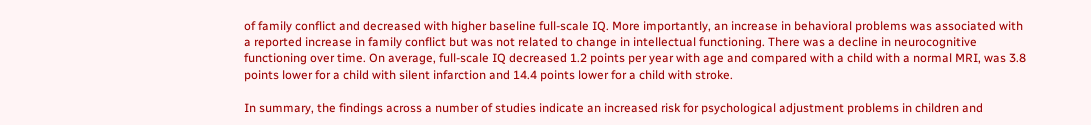of family conflict and decreased with higher baseline full-scale IQ. More importantly, an increase in behavioral problems was associated with a reported increase in family conflict but was not related to change in intellectual functioning. There was a decline in neurocognitive functioning over time. On average, full-scale IQ decreased 1.2 points per year with age and compared with a child with a normal MRI, was 3.8 points lower for a child with silent infarction and 14.4 points lower for a child with stroke.

In summary, the findings across a number of studies indicate an increased risk for psychological adjustment problems in children and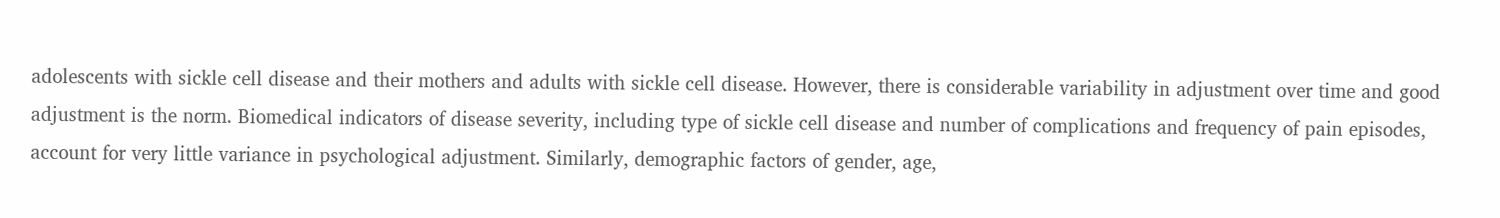adolescents with sickle cell disease and their mothers and adults with sickle cell disease. However, there is considerable variability in adjustment over time and good adjustment is the norm. Biomedical indicators of disease severity, including type of sickle cell disease and number of complications and frequency of pain episodes, account for very little variance in psychological adjustment. Similarly, demographic factors of gender, age,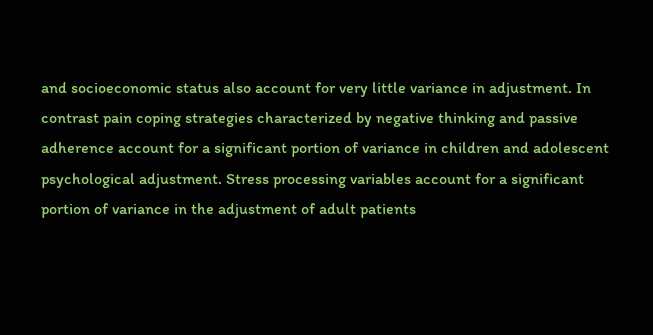and socioeconomic status also account for very little variance in adjustment. In contrast pain coping strategies characterized by negative thinking and passive adherence account for a significant portion of variance in children and adolescent psychological adjustment. Stress processing variables account for a significant portion of variance in the adjustment of adult patients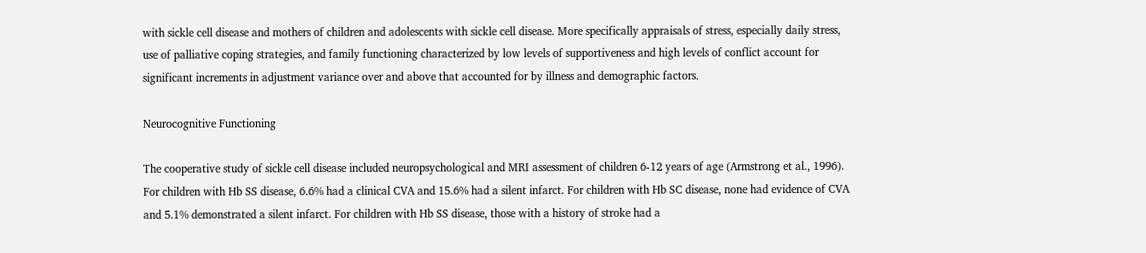with sickle cell disease and mothers of children and adolescents with sickle cell disease. More specifically appraisals of stress, especially daily stress, use of palliative coping strategies, and family functioning characterized by low levels of supportiveness and high levels of conflict account for significant increments in adjustment variance over and above that accounted for by illness and demographic factors.

Neurocognitive Functioning

The cooperative study of sickle cell disease included neuropsychological and MRI assessment of children 6-12 years of age (Armstrong et al., 1996). For children with Hb SS disease, 6.6% had a clinical CVA and 15.6% had a silent infarct. For children with Hb SC disease, none had evidence of CVA and 5.1% demonstrated a silent infarct. For children with Hb SS disease, those with a history of stroke had a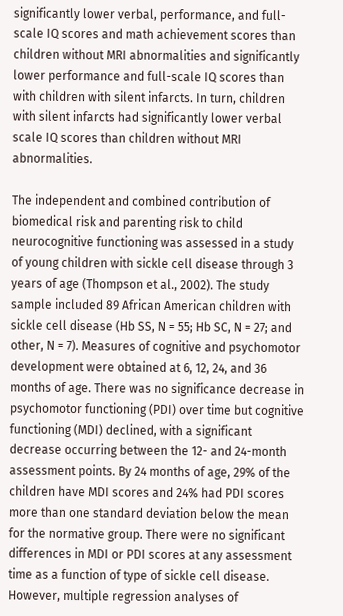significantly lower verbal, performance, and full-scale IQ scores and math achievement scores than children without MRI abnormalities and significantly lower performance and full-scale IQ scores than with children with silent infarcts. In turn, children with silent infarcts had significantly lower verbal scale IQ scores than children without MRI abnormalities.

The independent and combined contribution of biomedical risk and parenting risk to child neurocognitive functioning was assessed in a study of young children with sickle cell disease through 3 years of age (Thompson et al., 2002). The study sample included 89 African American children with sickle cell disease (Hb SS, N = 55; Hb SC, N = 27; and other, N = 7). Measures of cognitive and psychomotor development were obtained at 6, 12, 24, and 36 months of age. There was no significance decrease in psychomotor functioning (PDI) over time but cognitive functioning (MDI) declined, with a significant decrease occurring between the 12- and 24-month assessment points. By 24 months of age, 29% of the children have MDI scores and 24% had PDI scores more than one standard deviation below the mean for the normative group. There were no significant differences in MDI or PDI scores at any assessment time as a function of type of sickle cell disease. However, multiple regression analyses of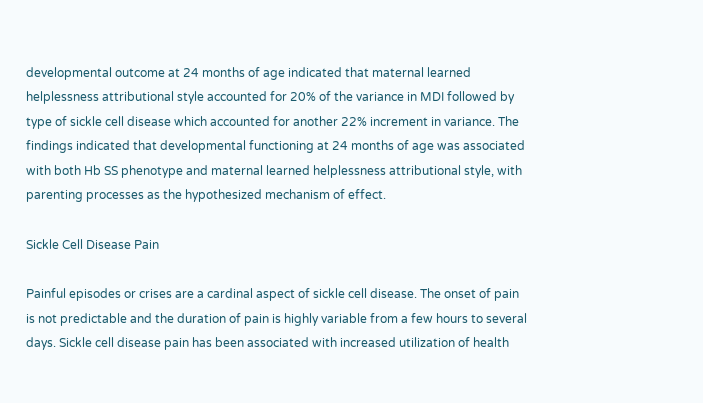developmental outcome at 24 months of age indicated that maternal learned helplessness attributional style accounted for 20% of the variance in MDI followed by type of sickle cell disease which accounted for another 22% increment in variance. The findings indicated that developmental functioning at 24 months of age was associated with both Hb SS phenotype and maternal learned helplessness attributional style, with parenting processes as the hypothesized mechanism of effect.

Sickle Cell Disease Pain

Painful episodes or crises are a cardinal aspect of sickle cell disease. The onset of pain is not predictable and the duration of pain is highly variable from a few hours to several days. Sickle cell disease pain has been associated with increased utilization of health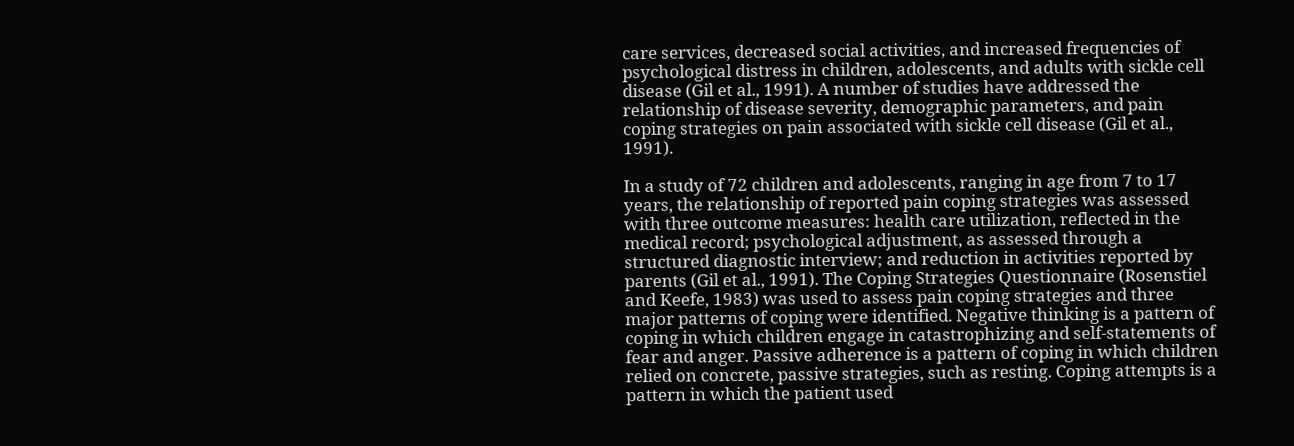care services, decreased social activities, and increased frequencies of psychological distress in children, adolescents, and adults with sickle cell disease (Gil et al., 1991). A number of studies have addressed the relationship of disease severity, demographic parameters, and pain coping strategies on pain associated with sickle cell disease (Gil et al., 1991).

In a study of 72 children and adolescents, ranging in age from 7 to 17 years, the relationship of reported pain coping strategies was assessed with three outcome measures: health care utilization, reflected in the medical record; psychological adjustment, as assessed through a structured diagnostic interview; and reduction in activities reported by parents (Gil et al., 1991). The Coping Strategies Questionnaire (Rosenstiel and Keefe, 1983) was used to assess pain coping strategies and three major patterns of coping were identified. Negative thinking is a pattern of coping in which children engage in catastrophizing and self-statements of fear and anger. Passive adherence is a pattern of coping in which children relied on concrete, passive strategies, such as resting. Coping attempts is a pattern in which the patient used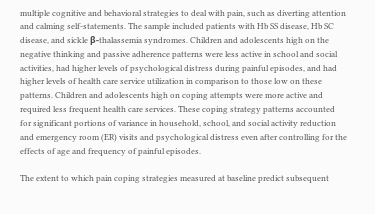multiple cognitive and behavioral strategies to deal with pain, such as diverting attention and calming self-statements. The sample included patients with Hb SS disease, Hb SC disease, and sickle β-thalassemia syndromes. Children and adolescents high on the negative thinking and passive adherence patterns were less active in school and social activities, had higher levels of psychological distress during painful episodes, and had higher levels of health care service utilization in comparison to those low on these patterns. Children and adolescents high on coping attempts were more active and required less frequent health care services. These coping strategy patterns accounted for significant portions of variance in household, school, and social activity reduction and emergency room (ER) visits and psychological distress even after controlling for the effects of age and frequency of painful episodes.

The extent to which pain coping strategies measured at baseline predict subsequent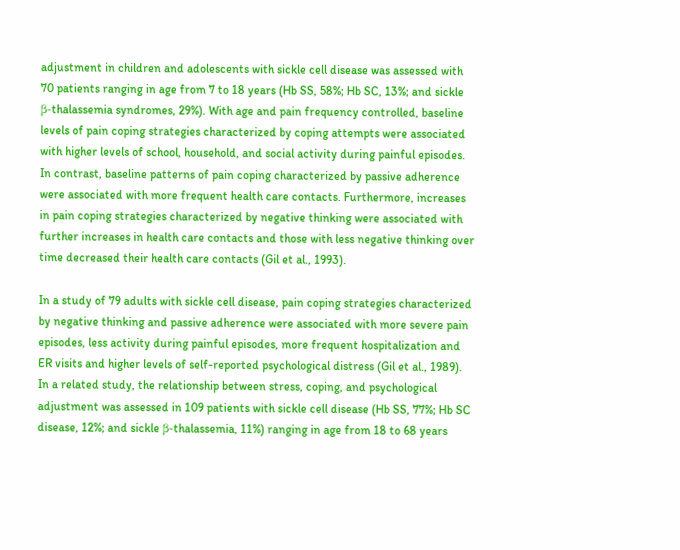adjustment in children and adolescents with sickle cell disease was assessed with 70 patients ranging in age from 7 to 18 years (Hb SS, 58%; Hb SC, 13%; and sickle β-thalassemia syndromes, 29%). With age and pain frequency controlled, baseline levels of pain coping strategies characterized by coping attempts were associated with higher levels of school, household, and social activity during painful episodes. In contrast, baseline patterns of pain coping characterized by passive adherence were associated with more frequent health care contacts. Furthermore, increases in pain coping strategies characterized by negative thinking were associated with further increases in health care contacts and those with less negative thinking over time decreased their health care contacts (Gil et al., 1993).

In a study of 79 adults with sickle cell disease, pain coping strategies characterized by negative thinking and passive adherence were associated with more severe pain episodes, less activity during painful episodes, more frequent hospitalization and ER visits and higher levels of self-reported psychological distress (Gil et al., 1989). In a related study, the relationship between stress, coping, and psychological adjustment was assessed in 109 patients with sickle cell disease (Hb SS, 77%; Hb SC disease, 12%; and sickle β-thalassemia, 11%) ranging in age from 18 to 68 years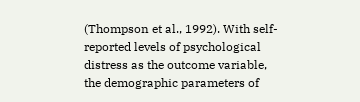(Thompson et al., 1992). With self-reported levels of psychological distress as the outcome variable, the demographic parameters of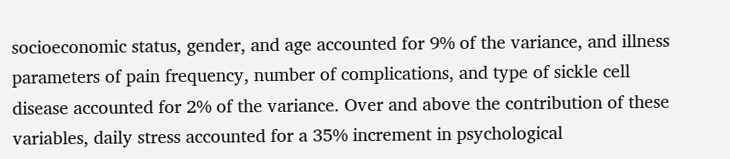socioeconomic status, gender, and age accounted for 9% of the variance, and illness parameters of pain frequency, number of complications, and type of sickle cell disease accounted for 2% of the variance. Over and above the contribution of these variables, daily stress accounted for a 35% increment in psychological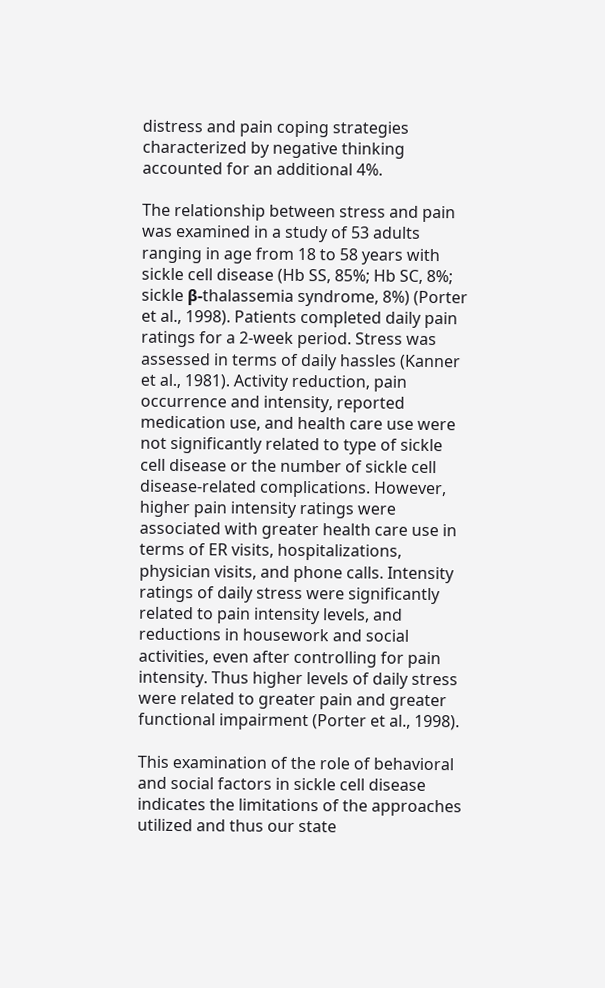distress and pain coping strategies characterized by negative thinking accounted for an additional 4%.

The relationship between stress and pain was examined in a study of 53 adults ranging in age from 18 to 58 years with sickle cell disease (Hb SS, 85%; Hb SC, 8%; sickle β-thalassemia syndrome, 8%) (Porter et al., 1998). Patients completed daily pain ratings for a 2-week period. Stress was assessed in terms of daily hassles (Kanner et al., 1981). Activity reduction, pain occurrence and intensity, reported medication use, and health care use were not significantly related to type of sickle cell disease or the number of sickle cell disease-related complications. However, higher pain intensity ratings were associated with greater health care use in terms of ER visits, hospitalizations, physician visits, and phone calls. Intensity ratings of daily stress were significantly related to pain intensity levels, and reductions in housework and social activities, even after controlling for pain intensity. Thus higher levels of daily stress were related to greater pain and greater functional impairment (Porter et al., 1998).

This examination of the role of behavioral and social factors in sickle cell disease indicates the limitations of the approaches utilized and thus our state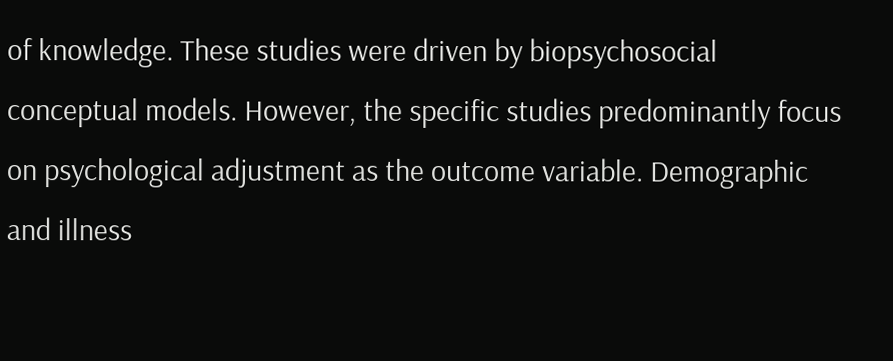of knowledge. These studies were driven by biopsychosocial conceptual models. However, the specific studies predominantly focus on psychological adjustment as the outcome variable. Demographic and illness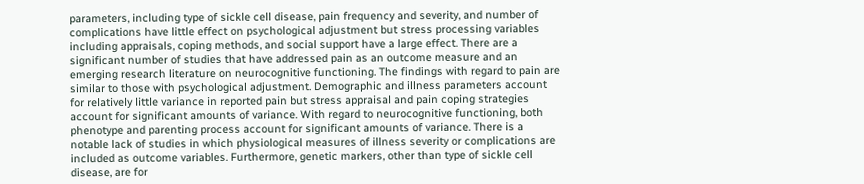parameters, including type of sickle cell disease, pain frequency and severity, and number of complications have little effect on psychological adjustment but stress processing variables including appraisals, coping methods, and social support have a large effect. There are a significant number of studies that have addressed pain as an outcome measure and an emerging research literature on neurocognitive functioning. The findings with regard to pain are similar to those with psychological adjustment. Demographic and illness parameters account for relatively little variance in reported pain but stress appraisal and pain coping strategies account for significant amounts of variance. With regard to neurocognitive functioning, both phenotype and parenting process account for significant amounts of variance. There is a notable lack of studies in which physiological measures of illness severity or complications are included as outcome variables. Furthermore, genetic markers, other than type of sickle cell disease, are for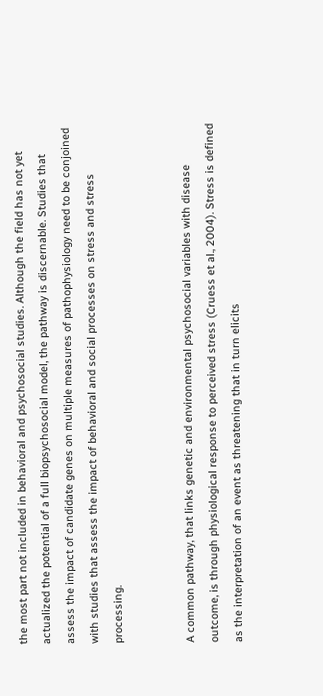the most part not included in behavioral and psychosocial studies. Although the field has not yet actualized the potential of a full biopsychosocial model, the pathway is discernable. Studies that assess the impact of candidate genes on multiple measures of pathophysiology need to be conjoined with studies that assess the impact of behavioral and social processes on stress and stress processing.


A common pathway, that links genetic and environmental psychosocial variables with disease outcome, is through physiological response to perceived stress (Cruess et al., 2004). Stress is defined as the interpretation of an event as threatening that in turn elicits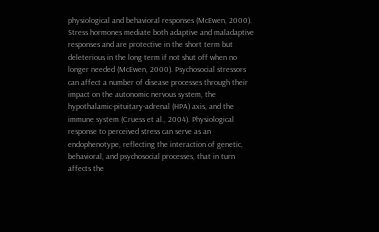physiological and behavioral responses (McEwen, 2000). Stress hormones mediate both adaptive and maladaptive responses and are protective in the short term but deleterious in the long term if not shut off when no longer needed (McEwen, 2000). Psychosocial stressors can affect a number of disease processes through their impact on the autonomic nervous system, the hypothalamic-pituitary-adrenal (HPA) axis, and the immune system (Cruess et al., 2004). Physiological response to perceived stress can serve as an endophenotype, reflecting the interaction of genetic, behavioral, and psychosocial processes, that in turn affects the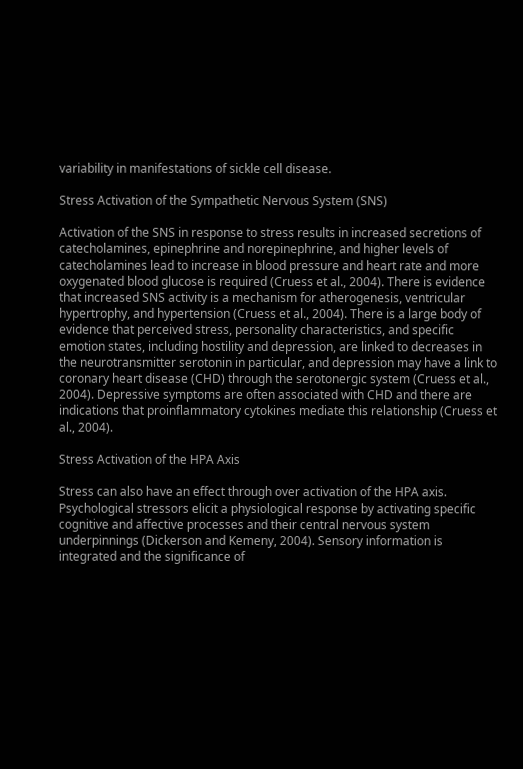variability in manifestations of sickle cell disease.

Stress Activation of the Sympathetic Nervous System (SNS)

Activation of the SNS in response to stress results in increased secretions of catecholamines, epinephrine and norepinephrine, and higher levels of catecholamines lead to increase in blood pressure and heart rate and more oxygenated blood glucose is required (Cruess et al., 2004). There is evidence that increased SNS activity is a mechanism for atherogenesis, ventricular hypertrophy, and hypertension (Cruess et al., 2004). There is a large body of evidence that perceived stress, personality characteristics, and specific emotion states, including hostility and depression, are linked to decreases in the neurotransmitter serotonin in particular, and depression may have a link to coronary heart disease (CHD) through the serotonergic system (Cruess et al., 2004). Depressive symptoms are often associated with CHD and there are indications that proinflammatory cytokines mediate this relationship (Cruess et al., 2004).

Stress Activation of the HPA Axis

Stress can also have an effect through over activation of the HPA axis. Psychological stressors elicit a physiological response by activating specific cognitive and affective processes and their central nervous system underpinnings (Dickerson and Kemeny, 2004). Sensory information is integrated and the significance of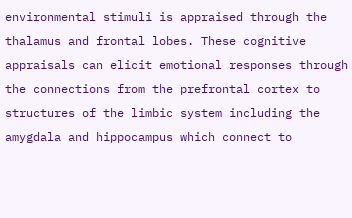environmental stimuli is appraised through the thalamus and frontal lobes. These cognitive appraisals can elicit emotional responses through the connections from the prefrontal cortex to structures of the limbic system including the amygdala and hippocampus which connect to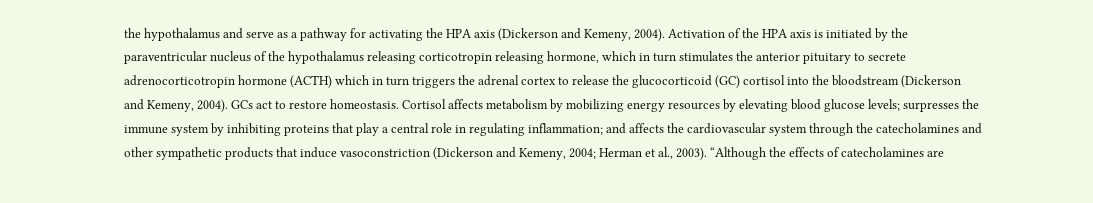the hypothalamus and serve as a pathway for activating the HPA axis (Dickerson and Kemeny, 2004). Activation of the HPA axis is initiated by the paraventricular nucleus of the hypothalamus releasing corticotropin releasing hormone, which in turn stimulates the anterior pituitary to secrete adrenocorticotropin hormone (ACTH) which in turn triggers the adrenal cortex to release the glucocorticoid (GC) cortisol into the bloodstream (Dickerson and Kemeny, 2004). GCs act to restore homeostasis. Cortisol affects metabolism by mobilizing energy resources by elevating blood glucose levels; surpresses the immune system by inhibiting proteins that play a central role in regulating inflammation; and affects the cardiovascular system through the catecholamines and other sympathetic products that induce vasoconstriction (Dickerson and Kemeny, 2004; Herman et al., 2003). “Although the effects of catecholamines are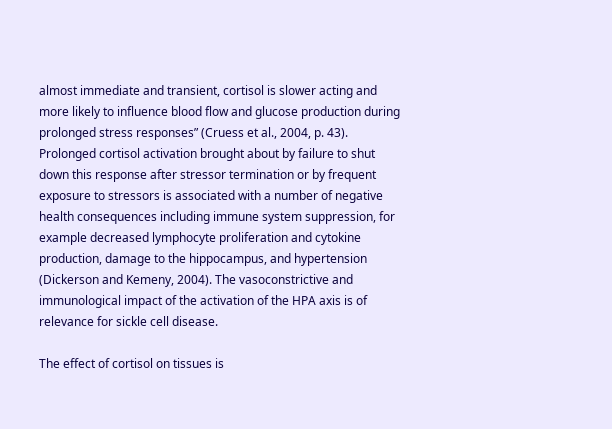almost immediate and transient, cortisol is slower acting and more likely to influence blood flow and glucose production during prolonged stress responses” (Cruess et al., 2004, p. 43). Prolonged cortisol activation brought about by failure to shut down this response after stressor termination or by frequent exposure to stressors is associated with a number of negative health consequences including immune system suppression, for example decreased lymphocyte proliferation and cytokine production, damage to the hippocampus, and hypertension (Dickerson and Kemeny, 2004). The vasoconstrictive and immunological impact of the activation of the HPA axis is of relevance for sickle cell disease.

The effect of cortisol on tissues is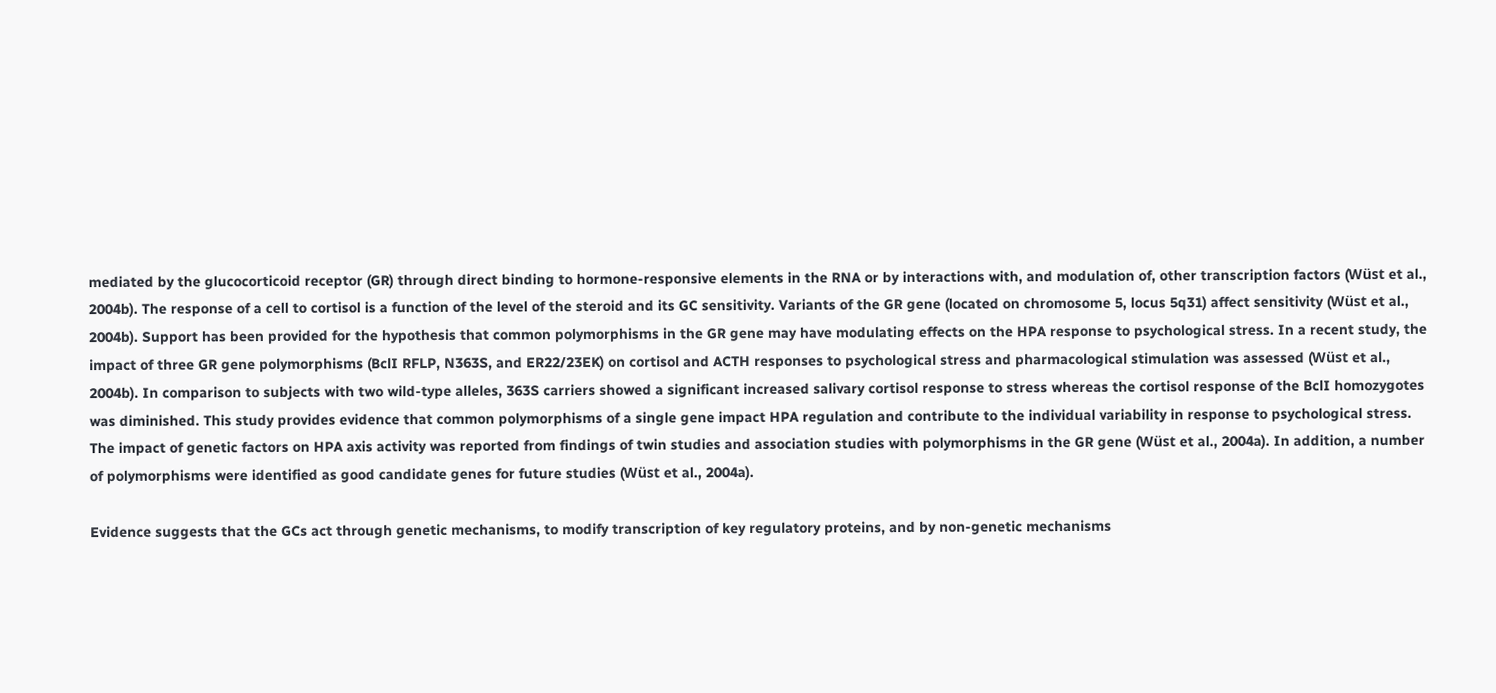mediated by the glucocorticoid receptor (GR) through direct binding to hormone-responsive elements in the RNA or by interactions with, and modulation of, other transcription factors (Wüst et al., 2004b). The response of a cell to cortisol is a function of the level of the steroid and its GC sensitivity. Variants of the GR gene (located on chromosome 5, locus 5q31) affect sensitivity (Wüst et al., 2004b). Support has been provided for the hypothesis that common polymorphisms in the GR gene may have modulating effects on the HPA response to psychological stress. In a recent study, the impact of three GR gene polymorphisms (BclI RFLP, N363S, and ER22/23EK) on cortisol and ACTH responses to psychological stress and pharmacological stimulation was assessed (Wüst et al., 2004b). In comparison to subjects with two wild-type alleles, 363S carriers showed a significant increased salivary cortisol response to stress whereas the cortisol response of the BclI homozygotes was diminished. This study provides evidence that common polymorphisms of a single gene impact HPA regulation and contribute to the individual variability in response to psychological stress. The impact of genetic factors on HPA axis activity was reported from findings of twin studies and association studies with polymorphisms in the GR gene (Wüst et al., 2004a). In addition, a number of polymorphisms were identified as good candidate genes for future studies (Wüst et al., 2004a).

Evidence suggests that the GCs act through genetic mechanisms, to modify transcription of key regulatory proteins, and by non-genetic mechanisms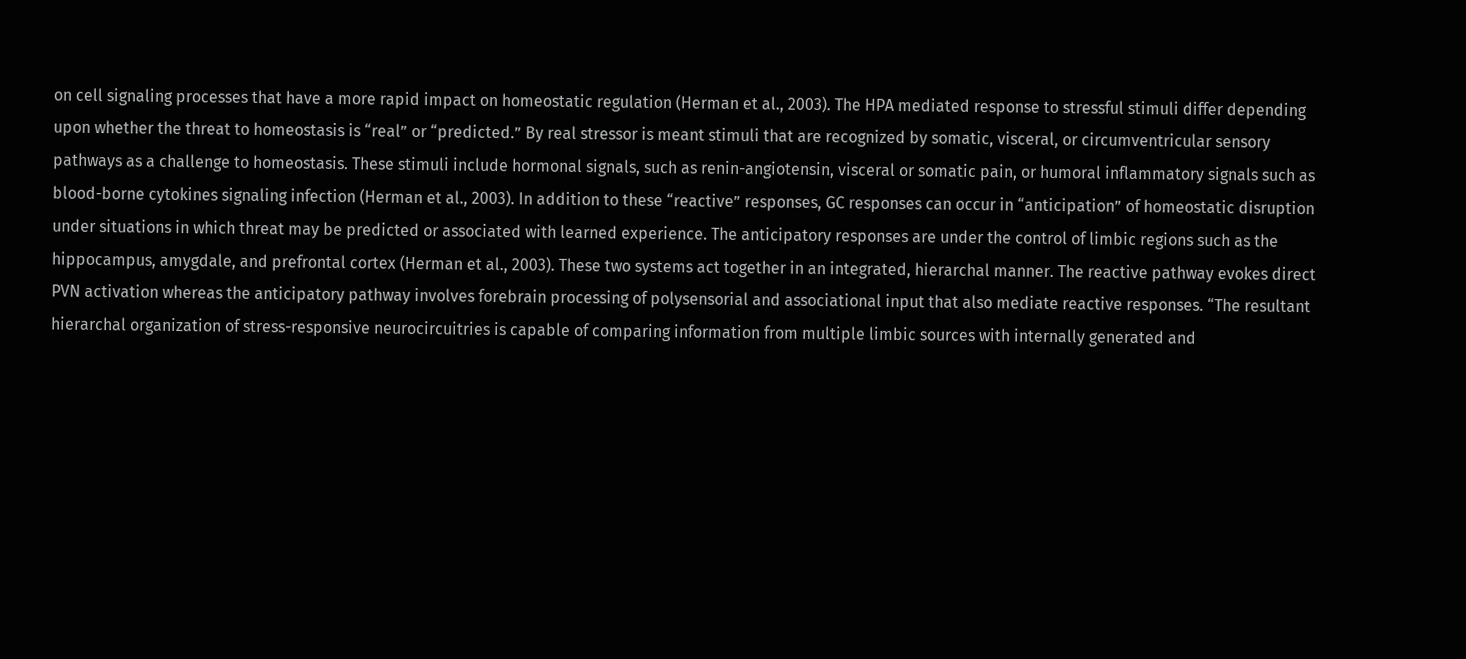on cell signaling processes that have a more rapid impact on homeostatic regulation (Herman et al., 2003). The HPA mediated response to stressful stimuli differ depending upon whether the threat to homeostasis is “real” or “predicted.” By real stressor is meant stimuli that are recognized by somatic, visceral, or circumventricular sensory pathways as a challenge to homeostasis. These stimuli include hormonal signals, such as renin-angiotensin, visceral or somatic pain, or humoral inflammatory signals such as blood-borne cytokines signaling infection (Herman et al., 2003). In addition to these “reactive” responses, GC responses can occur in “anticipation” of homeostatic disruption under situations in which threat may be predicted or associated with learned experience. The anticipatory responses are under the control of limbic regions such as the hippocampus, amygdale, and prefrontal cortex (Herman et al., 2003). These two systems act together in an integrated, hierarchal manner. The reactive pathway evokes direct PVN activation whereas the anticipatory pathway involves forebrain processing of polysensorial and associational input that also mediate reactive responses. “The resultant hierarchal organization of stress-responsive neurocircuitries is capable of comparing information from multiple limbic sources with internally generated and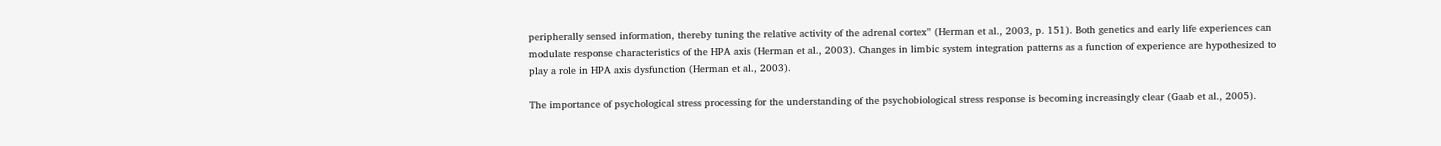peripherally sensed information, thereby tuning the relative activity of the adrenal cortex” (Herman et al., 2003, p. 151). Both genetics and early life experiences can modulate response characteristics of the HPA axis (Herman et al., 2003). Changes in limbic system integration patterns as a function of experience are hypothesized to play a role in HPA axis dysfunction (Herman et al., 2003).

The importance of psychological stress processing for the understanding of the psychobiological stress response is becoming increasingly clear (Gaab et al., 2005).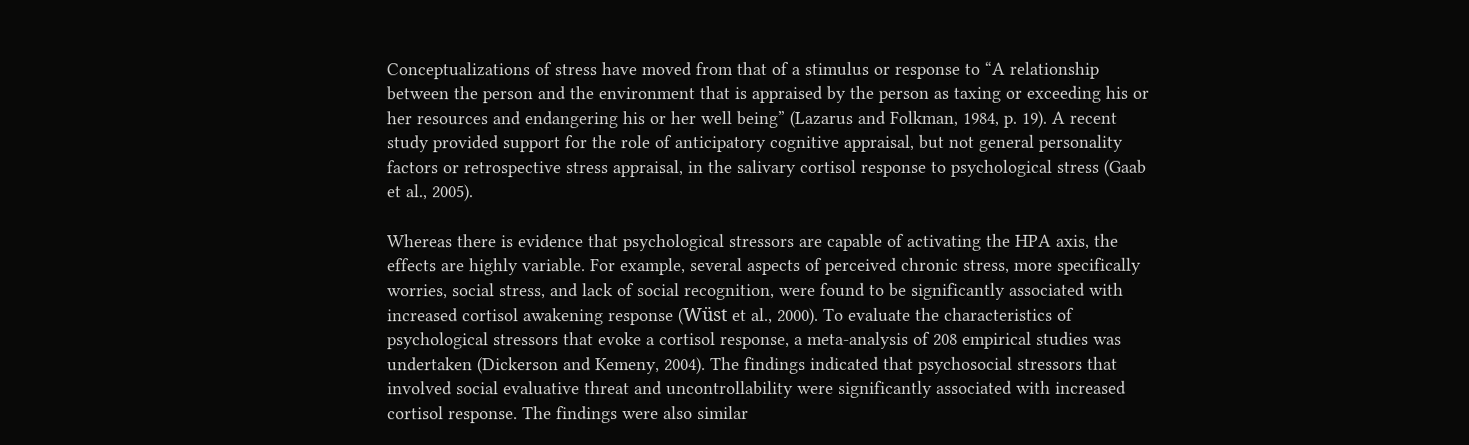Conceptualizations of stress have moved from that of a stimulus or response to “A relationship between the person and the environment that is appraised by the person as taxing or exceeding his or her resources and endangering his or her well being” (Lazarus and Folkman, 1984, p. 19). A recent study provided support for the role of anticipatory cognitive appraisal, but not general personality factors or retrospective stress appraisal, in the salivary cortisol response to psychological stress (Gaab et al., 2005).

Whereas there is evidence that psychological stressors are capable of activating the HPA axis, the effects are highly variable. For example, several aspects of perceived chronic stress, more specifically worries, social stress, and lack of social recognition, were found to be significantly associated with increased cortisol awakening response (Wüst et al., 2000). To evaluate the characteristics of psychological stressors that evoke a cortisol response, a meta-analysis of 208 empirical studies was undertaken (Dickerson and Kemeny, 2004). The findings indicated that psychosocial stressors that involved social evaluative threat and uncontrollability were significantly associated with increased cortisol response. The findings were also similar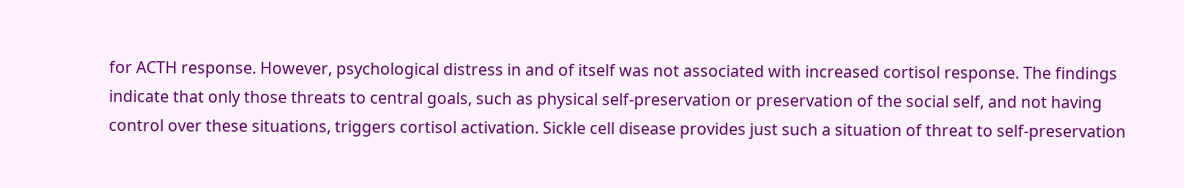for ACTH response. However, psychological distress in and of itself was not associated with increased cortisol response. The findings indicate that only those threats to central goals, such as physical self-preservation or preservation of the social self, and not having control over these situations, triggers cortisol activation. Sickle cell disease provides just such a situation of threat to self-preservation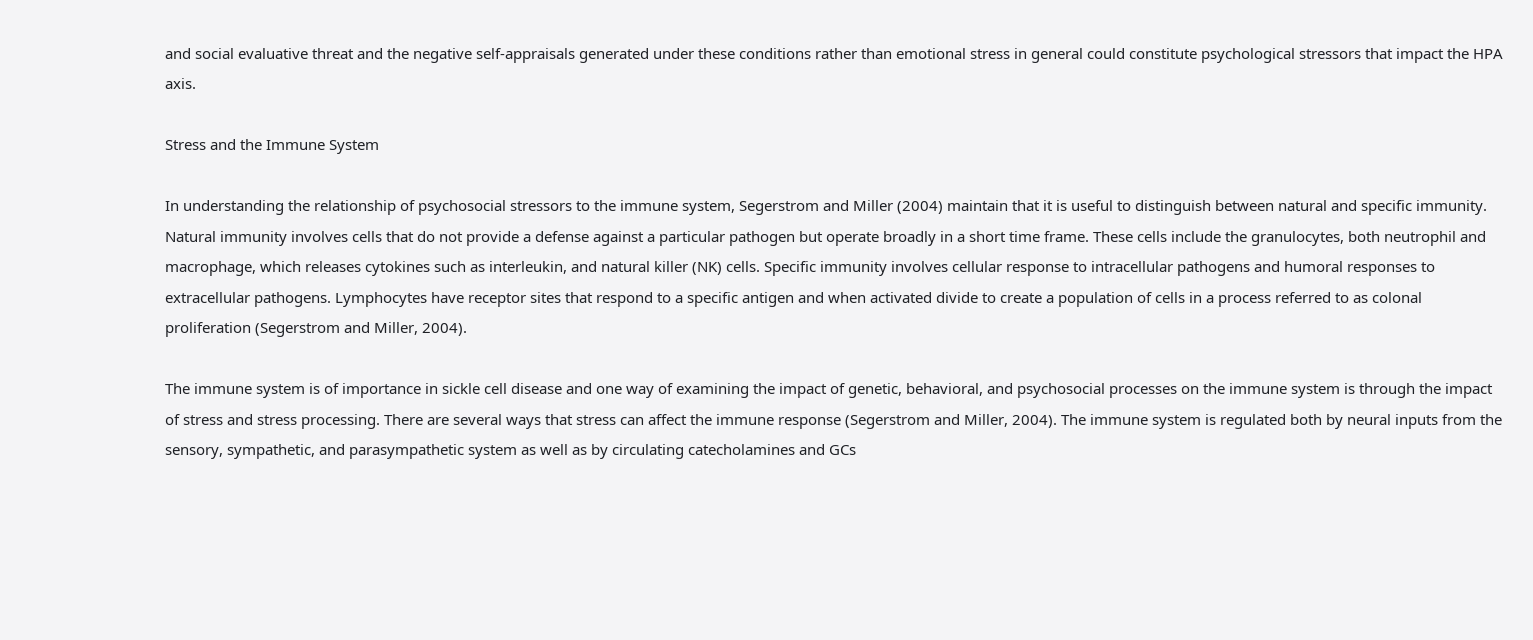and social evaluative threat and the negative self-appraisals generated under these conditions rather than emotional stress in general could constitute psychological stressors that impact the HPA axis.

Stress and the Immune System

In understanding the relationship of psychosocial stressors to the immune system, Segerstrom and Miller (2004) maintain that it is useful to distinguish between natural and specific immunity. Natural immunity involves cells that do not provide a defense against a particular pathogen but operate broadly in a short time frame. These cells include the granulocytes, both neutrophil and macrophage, which releases cytokines such as interleukin, and natural killer (NK) cells. Specific immunity involves cellular response to intracellular pathogens and humoral responses to extracellular pathogens. Lymphocytes have receptor sites that respond to a specific antigen and when activated divide to create a population of cells in a process referred to as colonal proliferation (Segerstrom and Miller, 2004).

The immune system is of importance in sickle cell disease and one way of examining the impact of genetic, behavioral, and psychosocial processes on the immune system is through the impact of stress and stress processing. There are several ways that stress can affect the immune response (Segerstrom and Miller, 2004). The immune system is regulated both by neural inputs from the sensory, sympathetic, and parasympathetic system as well as by circulating catecholamines and GCs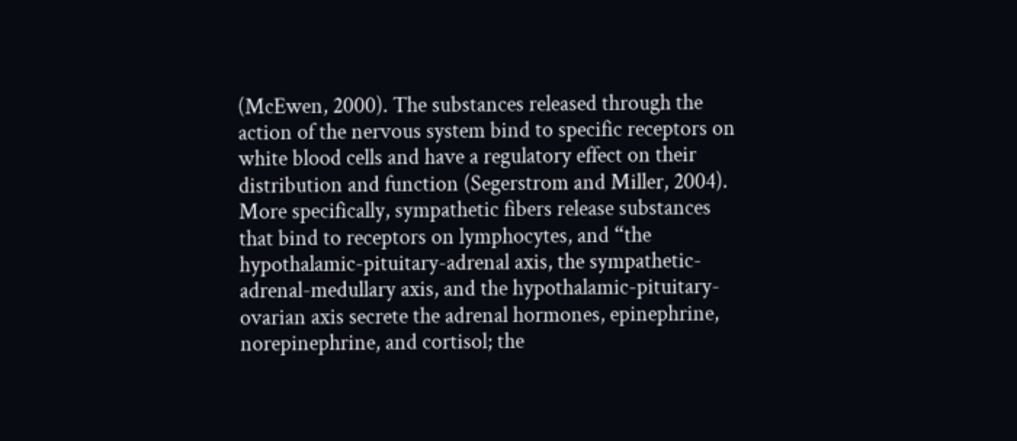(McEwen, 2000). The substances released through the action of the nervous system bind to specific receptors on white blood cells and have a regulatory effect on their distribution and function (Segerstrom and Miller, 2004). More specifically, sympathetic fibers release substances that bind to receptors on lymphocytes, and “the hypothalamic-pituitary-adrenal axis, the sympathetic-adrenal-medullary axis, and the hypothalamic-pituitary-ovarian axis secrete the adrenal hormones, epinephrine, norepinephrine, and cortisol; the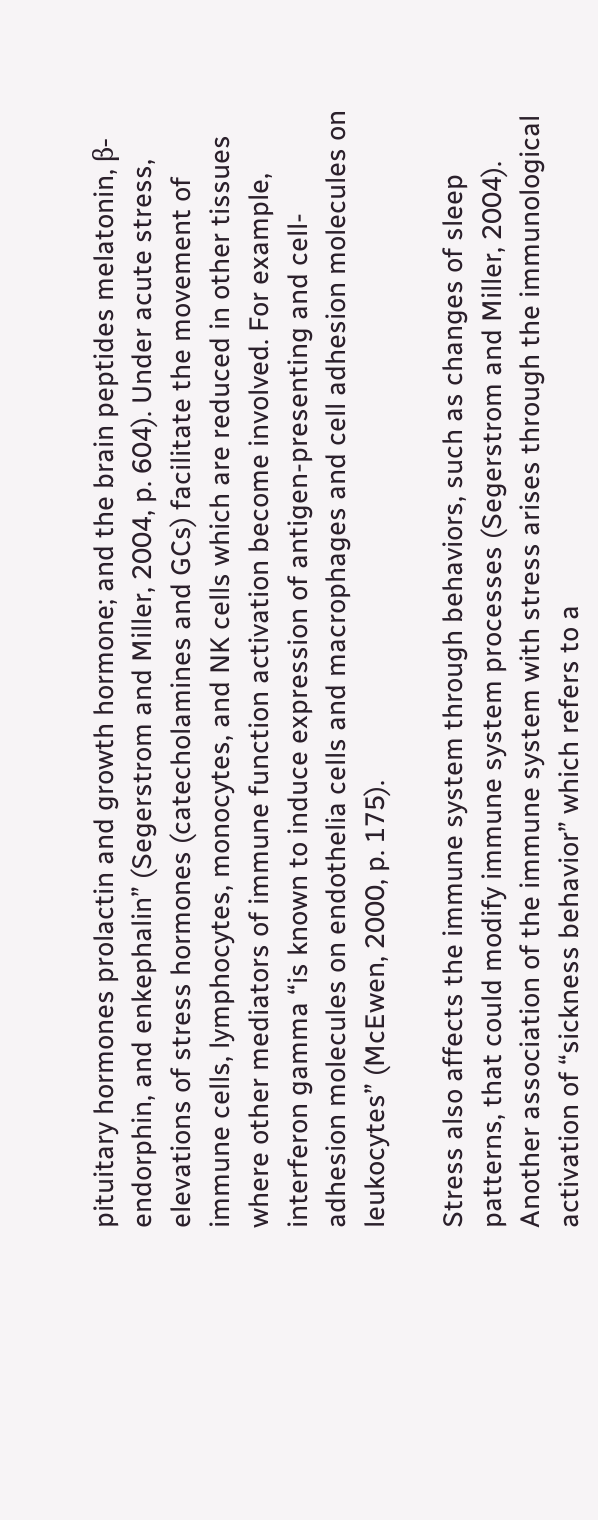pituitary hormones prolactin and growth hormone; and the brain peptides melatonin, β-endorphin, and enkephalin” (Segerstrom and Miller, 2004, p. 604). Under acute stress, elevations of stress hormones (catecholamines and GCs) facilitate the movement of immune cells, lymphocytes, monocytes, and NK cells which are reduced in other tissues where other mediators of immune function activation become involved. For example, interferon gamma “is known to induce expression of antigen-presenting and cell-adhesion molecules on endothelia cells and macrophages and cell adhesion molecules on leukocytes” (McEwen, 2000, p. 175).

Stress also affects the immune system through behaviors, such as changes of sleep patterns, that could modify immune system processes (Segerstrom and Miller, 2004). Another association of the immune system with stress arises through the immunological activation of “sickness behavior” which refers to a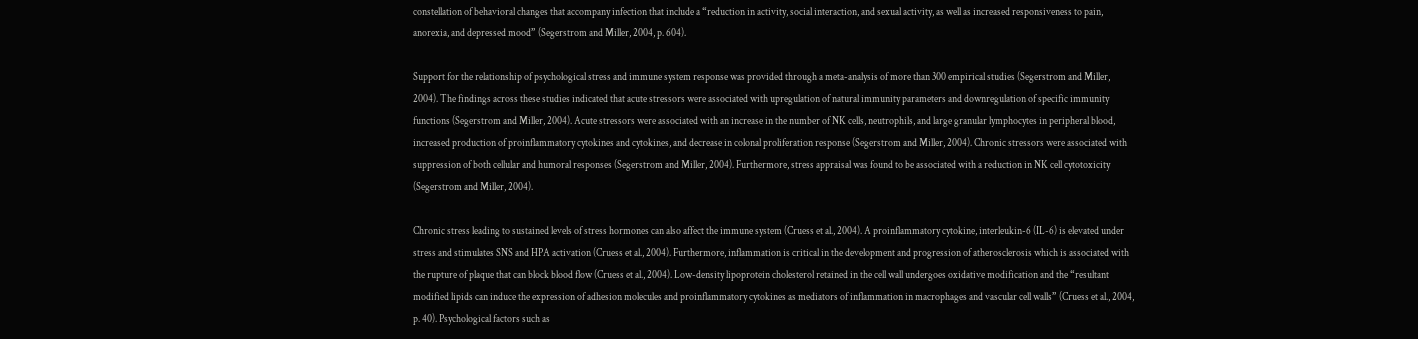constellation of behavioral changes that accompany infection that include a “reduction in activity, social interaction, and sexual activity, as well as increased responsiveness to pain, anorexia, and depressed mood” (Segerstrom and Miller, 2004, p. 604).

Support for the relationship of psychological stress and immune system response was provided through a meta-analysis of more than 300 empirical studies (Segerstrom and Miller, 2004). The findings across these studies indicated that acute stressors were associated with upregulation of natural immunity parameters and downregulation of specific immunity functions (Segerstrom and Miller, 2004). Acute stressors were associated with an increase in the number of NK cells, neutrophils, and large granular lymphocytes in peripheral blood, increased production of proinflammatory cytokines and cytokines, and decrease in colonal proliferation response (Segerstrom and Miller, 2004). Chronic stressors were associated with suppression of both cellular and humoral responses (Segerstrom and Miller, 2004). Furthermore, stress appraisal was found to be associated with a reduction in NK cell cytotoxicity (Segerstrom and Miller, 2004).

Chronic stress leading to sustained levels of stress hormones can also affect the immune system (Cruess et al., 2004). A proinflammatory cytokine, interleukin-6 (IL-6) is elevated under stress and stimulates SNS and HPA activation (Cruess et al., 2004). Furthermore, inflammation is critical in the development and progression of atherosclerosis which is associated with the rupture of plaque that can block blood flow (Cruess et al., 2004). Low-density lipoprotein cholesterol retained in the cell wall undergoes oxidative modification and the “resultant modified lipids can induce the expression of adhesion molecules and proinflammatory cytokines as mediators of inflammation in macrophages and vascular cell walls” (Cruess et al., 2004, p. 40). Psychological factors such as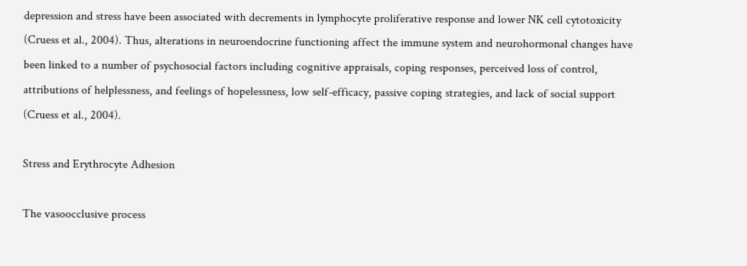depression and stress have been associated with decrements in lymphocyte proliferative response and lower NK cell cytotoxicity (Cruess et al., 2004). Thus, alterations in neuroendocrine functioning affect the immune system and neurohormonal changes have been linked to a number of psychosocial factors including cognitive appraisals, coping responses, perceived loss of control, attributions of helplessness, and feelings of hopelessness, low self-efficacy, passive coping strategies, and lack of social support (Cruess et al., 2004).

Stress and Erythrocyte Adhesion

The vasoocclusive process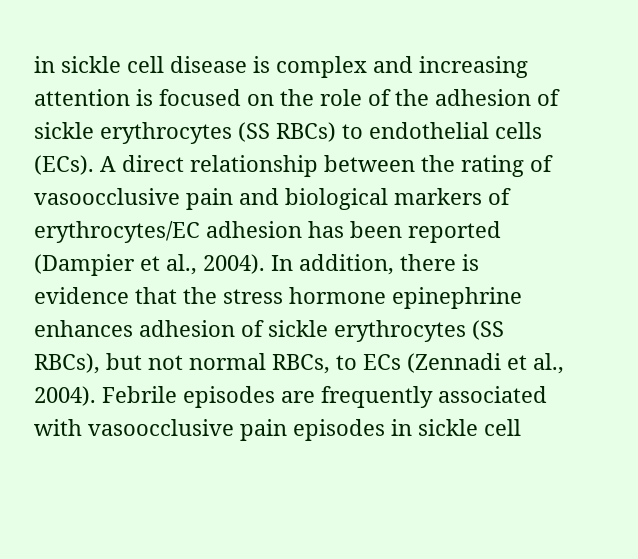in sickle cell disease is complex and increasing attention is focused on the role of the adhesion of sickle erythrocytes (SS RBCs) to endothelial cells (ECs). A direct relationship between the rating of vasoocclusive pain and biological markers of erythrocytes/EC adhesion has been reported (Dampier et al., 2004). In addition, there is evidence that the stress hormone epinephrine enhances adhesion of sickle erythrocytes (SS RBCs), but not normal RBCs, to ECs (Zennadi et al., 2004). Febrile episodes are frequently associated with vasoocclusive pain episodes in sickle cell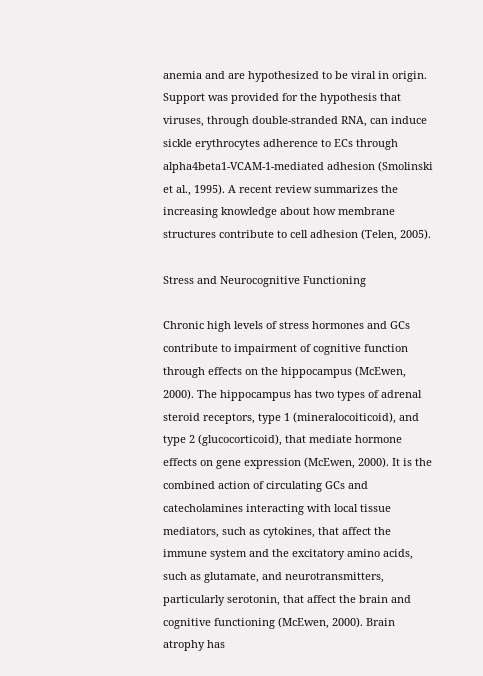anemia and are hypothesized to be viral in origin. Support was provided for the hypothesis that viruses, through double-stranded RNA, can induce sickle erythrocytes adherence to ECs through alpha4beta1-VCAM-1-mediated adhesion (Smolinski et al., 1995). A recent review summarizes the increasing knowledge about how membrane structures contribute to cell adhesion (Telen, 2005).

Stress and Neurocognitive Functioning

Chronic high levels of stress hormones and GCs contribute to impairment of cognitive function through effects on the hippocampus (McEwen, 2000). The hippocampus has two types of adrenal steroid receptors, type 1 (mineralocoiticoid), and type 2 (glucocorticoid), that mediate hormone effects on gene expression (McEwen, 2000). It is the combined action of circulating GCs and catecholamines interacting with local tissue mediators, such as cytokines, that affect the immune system and the excitatory amino acids, such as glutamate, and neurotransmitters, particularly serotonin, that affect the brain and cognitive functioning (McEwen, 2000). Brain atrophy has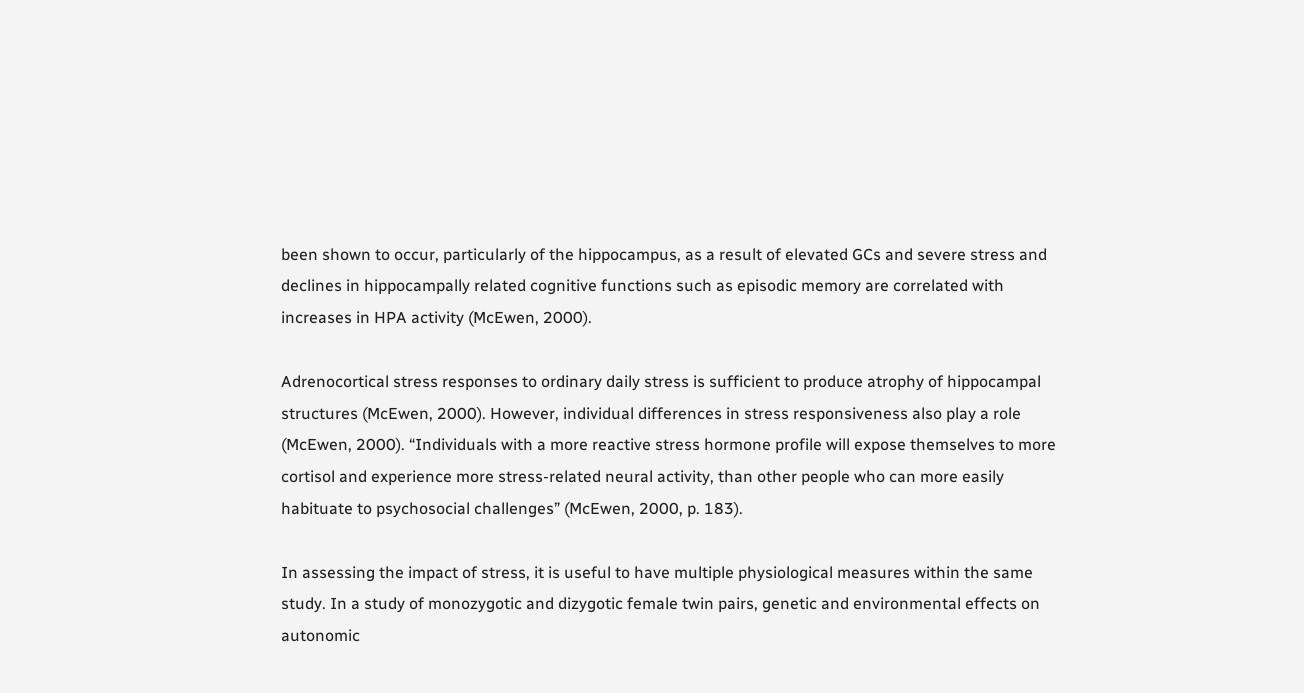been shown to occur, particularly of the hippocampus, as a result of elevated GCs and severe stress and declines in hippocampally related cognitive functions such as episodic memory are correlated with increases in HPA activity (McEwen, 2000).

Adrenocortical stress responses to ordinary daily stress is sufficient to produce atrophy of hippocampal structures (McEwen, 2000). However, individual differences in stress responsiveness also play a role (McEwen, 2000). “Individuals with a more reactive stress hormone profile will expose themselves to more cortisol and experience more stress-related neural activity, than other people who can more easily habituate to psychosocial challenges” (McEwen, 2000, p. 183).

In assessing the impact of stress, it is useful to have multiple physiological measures within the same study. In a study of monozygotic and dizygotic female twin pairs, genetic and environmental effects on autonomic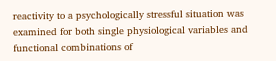reactivity to a psychologically stressful situation was examined for both single physiological variables and functional combinations of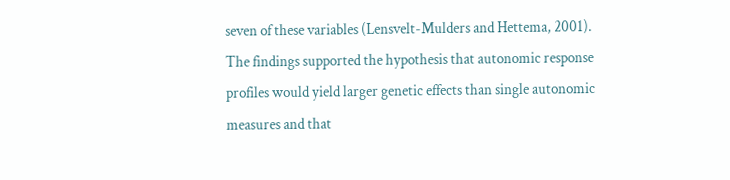seven of these variables (Lensvelt-Mulders and Hettema, 2001). The findings supported the hypothesis that autonomic response profiles would yield larger genetic effects than single autonomic measures and that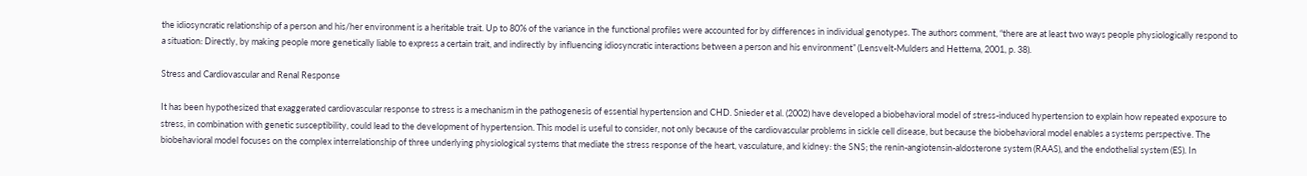the idiosyncratic relationship of a person and his/her environment is a heritable trait. Up to 80% of the variance in the functional profiles were accounted for by differences in individual genotypes. The authors comment, “there are at least two ways people physiologically respond to a situation: Directly, by making people more genetically liable to express a certain trait, and indirectly by influencing idiosyncratic interactions between a person and his environment” (Lensvelt-Mulders and Hettema, 2001, p. 38).

Stress and Cardiovascular and Renal Response

It has been hypothesized that exaggerated cardiovascular response to stress is a mechanism in the pathogenesis of essential hypertension and CHD. Snieder et al. (2002) have developed a biobehavioral model of stress-induced hypertension to explain how repeated exposure to stress, in combination with genetic susceptibility, could lead to the development of hypertension. This model is useful to consider, not only because of the cardiovascular problems in sickle cell disease, but because the biobehavioral model enables a systems perspective. The biobehavioral model focuses on the complex interrelationship of three underlying physiological systems that mediate the stress response of the heart, vasculature, and kidney: the SNS; the renin-angiotensin-aldosterone system (RAAS), and the endothelial system (ES). In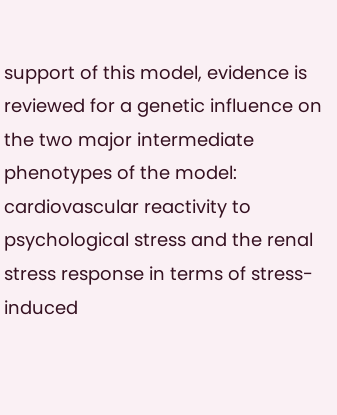support of this model, evidence is reviewed for a genetic influence on the two major intermediate phenotypes of the model: cardiovascular reactivity to psychological stress and the renal stress response in terms of stress-induced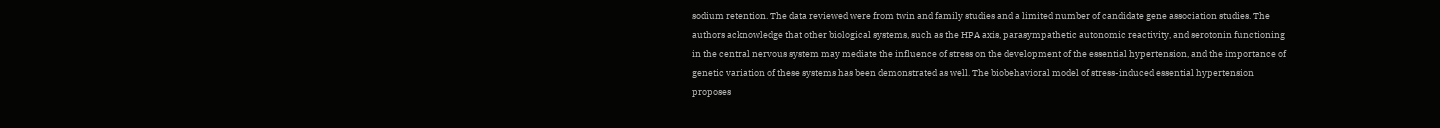sodium retention. The data reviewed were from twin and family studies and a limited number of candidate gene association studies. The authors acknowledge that other biological systems, such as the HPA axis, parasympathetic autonomic reactivity, and serotonin functioning in the central nervous system may mediate the influence of stress on the development of the essential hypertension, and the importance of genetic variation of these systems has been demonstrated as well. The biobehavioral model of stress-induced essential hypertension proposes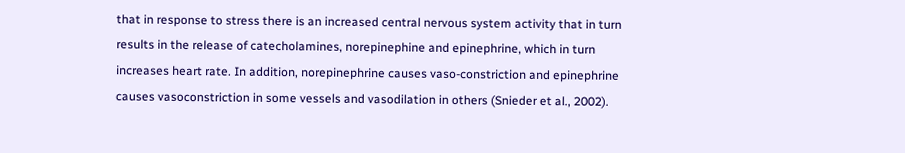that in response to stress there is an increased central nervous system activity that in turn results in the release of catecholamines, norepinephine and epinephrine, which in turn increases heart rate. In addition, norepinephrine causes vaso-constriction and epinephrine causes vasoconstriction in some vessels and vasodilation in others (Snieder et al., 2002).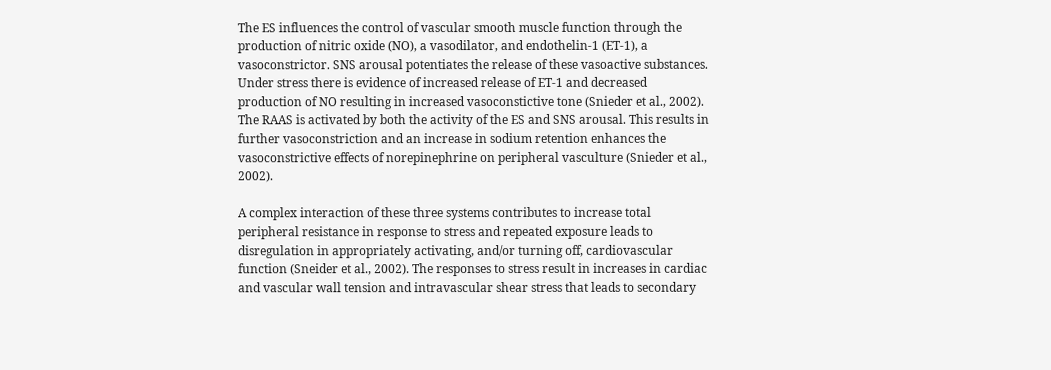The ES influences the control of vascular smooth muscle function through the production of nitric oxide (NO), a vasodilator, and endothelin-1 (ET-1), a vasoconstrictor. SNS arousal potentiates the release of these vasoactive substances. Under stress there is evidence of increased release of ET-1 and decreased production of NO resulting in increased vasoconstictive tone (Snieder et al., 2002). The RAAS is activated by both the activity of the ES and SNS arousal. This results in further vasoconstriction and an increase in sodium retention enhances the vasoconstrictive effects of norepinephrine on peripheral vasculture (Snieder et al., 2002).

A complex interaction of these three systems contributes to increase total peripheral resistance in response to stress and repeated exposure leads to disregulation in appropriately activating, and/or turning off, cardiovascular function (Sneider et al., 2002). The responses to stress result in increases in cardiac and vascular wall tension and intravascular shear stress that leads to secondary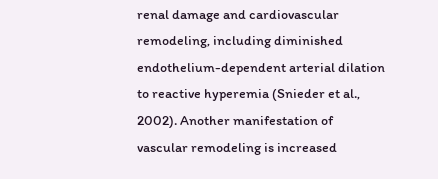renal damage and cardiovascular remodeling, including diminished endothelium-dependent arterial dilation to reactive hyperemia (Snieder et al., 2002). Another manifestation of vascular remodeling is increased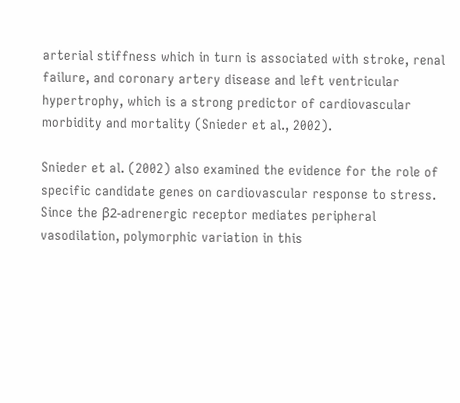arterial stiffness which in turn is associated with stroke, renal failure, and coronary artery disease and left ventricular hypertrophy, which is a strong predictor of cardiovascular morbidity and mortality (Snieder et al., 2002).

Snieder et al. (2002) also examined the evidence for the role of specific candidate genes on cardiovascular response to stress. Since the β2-adrenergic receptor mediates peripheral vasodilation, polymorphic variation in this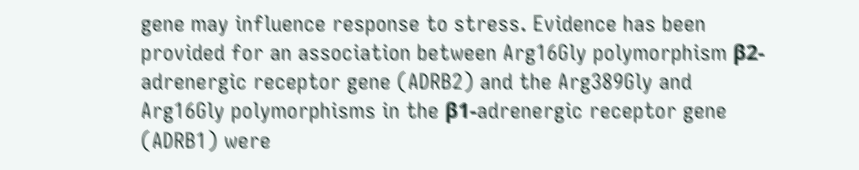gene may influence response to stress. Evidence has been provided for an association between Arg16Gly polymorphism β2-adrenergic receptor gene (ADRB2) and the Arg389Gly and Arg16Gly polymorphisms in the β1-adrenergic receptor gene (ADRB1) were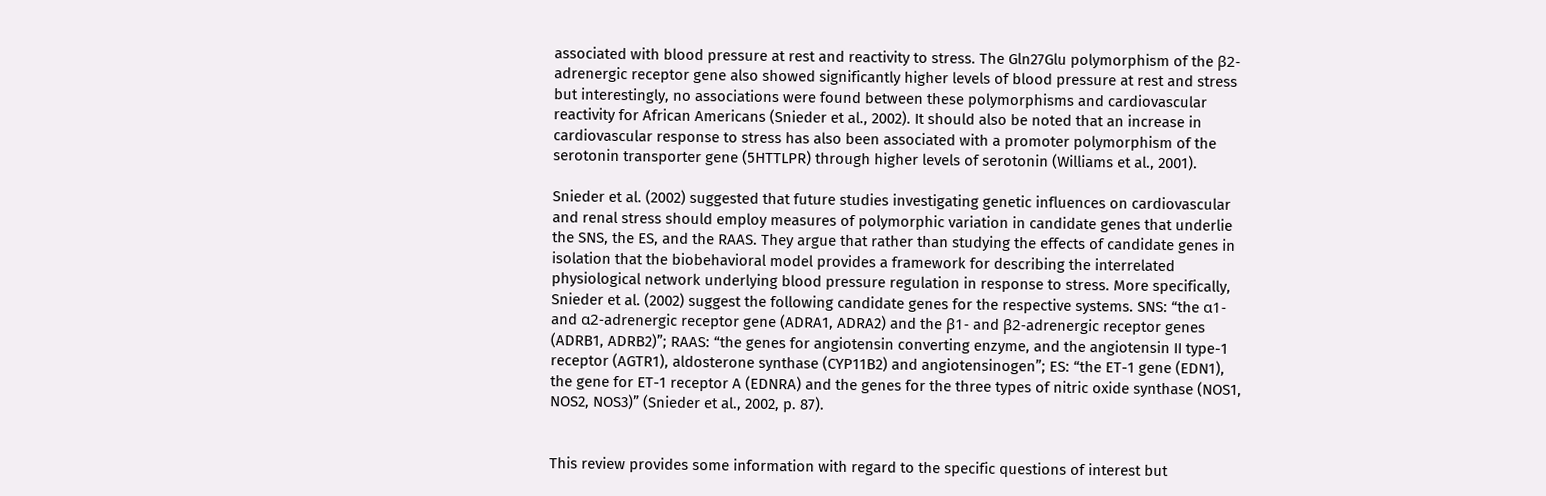associated with blood pressure at rest and reactivity to stress. The Gln27Glu polymorphism of the β2-adrenergic receptor gene also showed significantly higher levels of blood pressure at rest and stress but interestingly, no associations were found between these polymorphisms and cardiovascular reactivity for African Americans (Snieder et al., 2002). It should also be noted that an increase in cardiovascular response to stress has also been associated with a promoter polymorphism of the serotonin transporter gene (5HTTLPR) through higher levels of serotonin (Williams et al., 2001).

Snieder et al. (2002) suggested that future studies investigating genetic influences on cardiovascular and renal stress should employ measures of polymorphic variation in candidate genes that underlie the SNS, the ES, and the RAAS. They argue that rather than studying the effects of candidate genes in isolation that the biobehavioral model provides a framework for describing the interrelated physiological network underlying blood pressure regulation in response to stress. More specifically, Snieder et al. (2002) suggest the following candidate genes for the respective systems. SNS: “the α1- and α2-adrenergic receptor gene (ADRA1, ADRA2) and the β1- and β2-adrenergic receptor genes (ADRB1, ADRB2)”; RAAS: “the genes for angiotensin converting enzyme, and the angiotensin II type-1 receptor (AGTR1), aldosterone synthase (CYP11B2) and angiotensinogen”; ES: “the ET-1 gene (EDN1), the gene for ET-1 receptor A (EDNRA) and the genes for the three types of nitric oxide synthase (NOS1, NOS2, NOS3)” (Snieder et al., 2002, p. 87).


This review provides some information with regard to the specific questions of interest but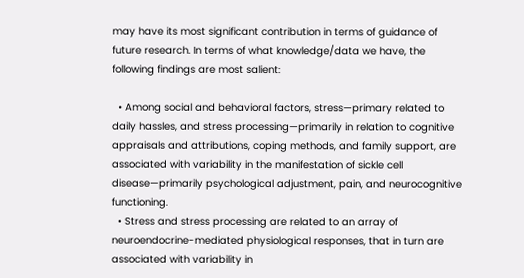may have its most significant contribution in terms of guidance of future research. In terms of what knowledge/data we have, the following findings are most salient:

  • Among social and behavioral factors, stress—primary related to daily hassles, and stress processing—primarily in relation to cognitive appraisals and attributions, coping methods, and family support, are associated with variability in the manifestation of sickle cell disease—primarily psychological adjustment, pain, and neurocognitive functioning.
  • Stress and stress processing are related to an array of neuroendocrine-mediated physiological responses, that in turn are associated with variability in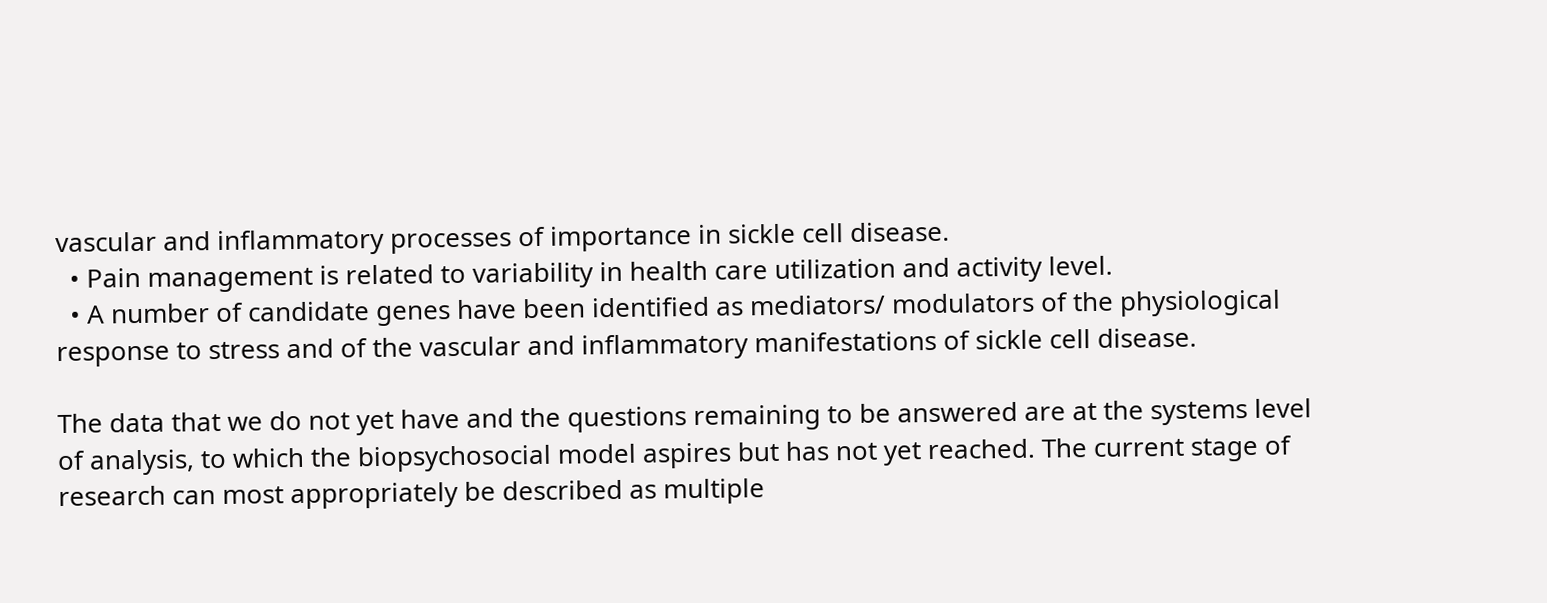vascular and inflammatory processes of importance in sickle cell disease.
  • Pain management is related to variability in health care utilization and activity level.
  • A number of candidate genes have been identified as mediators/ modulators of the physiological response to stress and of the vascular and inflammatory manifestations of sickle cell disease.

The data that we do not yet have and the questions remaining to be answered are at the systems level of analysis, to which the biopsychosocial model aspires but has not yet reached. The current stage of research can most appropriately be described as multiple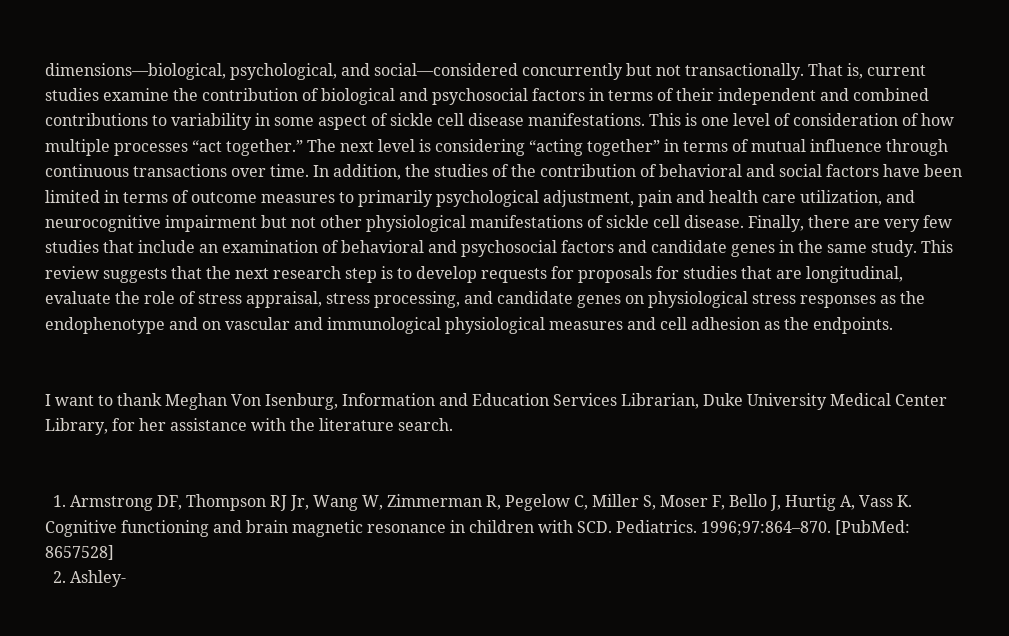dimensions—biological, psychological, and social—considered concurrently but not transactionally. That is, current studies examine the contribution of biological and psychosocial factors in terms of their independent and combined contributions to variability in some aspect of sickle cell disease manifestations. This is one level of consideration of how multiple processes “act together.” The next level is considering “acting together” in terms of mutual influence through continuous transactions over time. In addition, the studies of the contribution of behavioral and social factors have been limited in terms of outcome measures to primarily psychological adjustment, pain and health care utilization, and neurocognitive impairment but not other physiological manifestations of sickle cell disease. Finally, there are very few studies that include an examination of behavioral and psychosocial factors and candidate genes in the same study. This review suggests that the next research step is to develop requests for proposals for studies that are longitudinal, evaluate the role of stress appraisal, stress processing, and candidate genes on physiological stress responses as the endophenotype and on vascular and immunological physiological measures and cell adhesion as the endpoints.


I want to thank Meghan Von Isenburg, Information and Education Services Librarian, Duke University Medical Center Library, for her assistance with the literature search.


  1. Armstrong DF, Thompson RJ Jr, Wang W, Zimmerman R, Pegelow C, Miller S, Moser F, Bello J, Hurtig A, Vass K. Cognitive functioning and brain magnetic resonance in children with SCD. Pediatrics. 1996;97:864–870. [PubMed: 8657528]
  2. Ashley-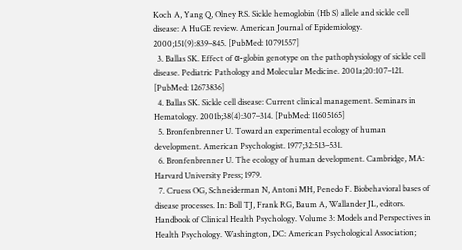Koch A, Yang Q, Olney RS. Sickle hemoglobin (Hb S) allele and sickle cell disease: A HuGE review. American Journal of Epidemiology. 2000;151(9):839–845. [PubMed: 10791557]
  3. Ballas SK. Effect of α-globin genotype on the pathophysiology of sickle cell disease. Pediatric Pathology and Molecular Medicine. 2001a;20:107–121. [PubMed: 12673836]
  4. Ballas SK. Sickle cell disease: Current clinical management. Seminars in Hematology. 2001b;38(4):307–314. [PubMed: 11605165]
  5. Bronfenbrenner U. Toward an experimental ecology of human development. American Psychologist. 1977;32:513–531.
  6. Bronfenbrenner U. The ecology of human development. Cambridge, MA: Harvard University Press; 1979.
  7. Cruess OG, Schneiderman N, Antoni MH, Penedo F. Biobehavioral bases of disease processes. In: Boll TJ, Frank RG, Baum A, Wallander JL, editors. Handbook of Clinical Health Psychology. Volume 3: Models and Perspectives in Health Psychology. Washington, DC: American Psychological Association;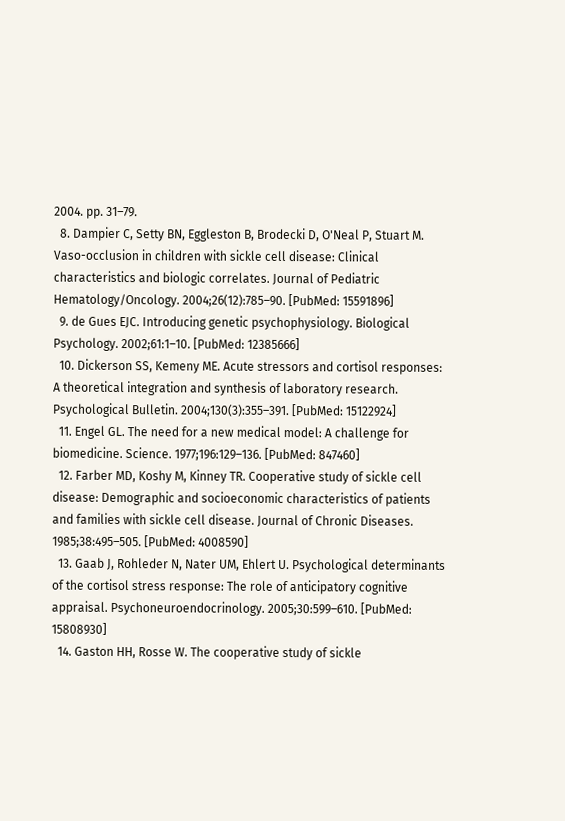2004. pp. 31–79.
  8. Dampier C, Setty BN, Eggleston B, Brodecki D, O'Neal P, Stuart M. Vaso-occlusion in children with sickle cell disease: Clinical characteristics and biologic correlates. Journal of Pediatric Hematology/Oncology. 2004;26(12):785–90. [PubMed: 15591896]
  9. de Gues EJC. Introducing genetic psychophysiology. Biological Psychology. 2002;61:1–10. [PubMed: 12385666]
  10. Dickerson SS, Kemeny ME. Acute stressors and cortisol responses: A theoretical integration and synthesis of laboratory research. Psychological Bulletin. 2004;130(3):355–391. [PubMed: 15122924]
  11. Engel GL. The need for a new medical model: A challenge for biomedicine. Science. 1977;196:129–136. [PubMed: 847460]
  12. Farber MD, Koshy M, Kinney TR. Cooperative study of sickle cell disease: Demographic and socioeconomic characteristics of patients and families with sickle cell disease. Journal of Chronic Diseases. 1985;38:495–505. [PubMed: 4008590]
  13. Gaab J, Rohleder N, Nater UM, Ehlert U. Psychological determinants of the cortisol stress response: The role of anticipatory cognitive appraisal. Psychoneuroendocrinology. 2005;30:599–610. [PubMed: 15808930]
  14. Gaston HH, Rosse W. The cooperative study of sickle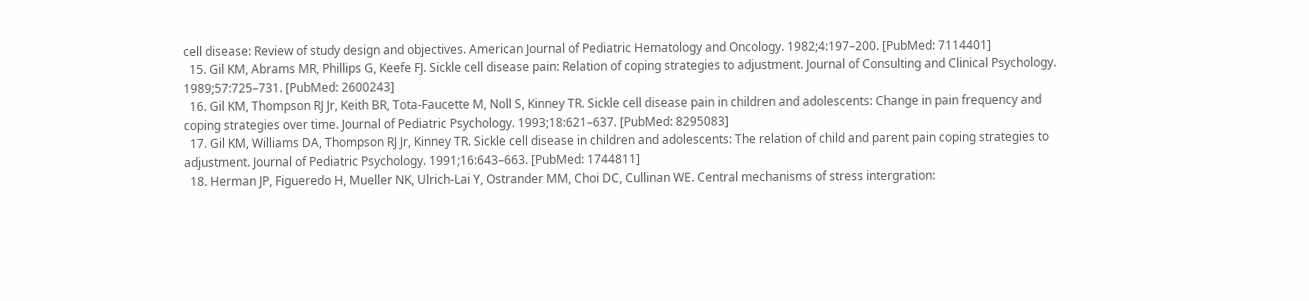cell disease: Review of study design and objectives. American Journal of Pediatric Hematology and Oncology. 1982;4:197–200. [PubMed: 7114401]
  15. Gil KM, Abrams MR, Phillips G, Keefe FJ. Sickle cell disease pain: Relation of coping strategies to adjustment. Journal of Consulting and Clinical Psychology. 1989;57:725–731. [PubMed: 2600243]
  16. Gil KM, Thompson RJ Jr, Keith BR, Tota-Faucette M, Noll S, Kinney TR. Sickle cell disease pain in children and adolescents: Change in pain frequency and coping strategies over time. Journal of Pediatric Psychology. 1993;18:621–637. [PubMed: 8295083]
  17. Gil KM, Williams DA, Thompson RJ Jr, Kinney TR. Sickle cell disease in children and adolescents: The relation of child and parent pain coping strategies to adjustment. Journal of Pediatric Psychology. 1991;16:643–663. [PubMed: 1744811]
  18. Herman JP, Figueredo H, Mueller NK, Ulrich-Lai Y, Ostrander MM, Choi DC, Cullinan WE. Central mechanisms of stress intergration: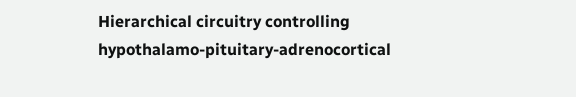Hierarchical circuitry controlling hypothalamo-pituitary-adrenocortical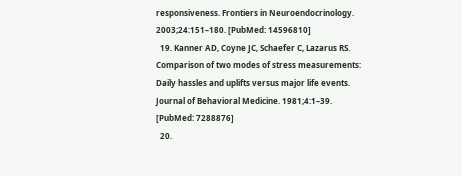responsiveness. Frontiers in Neuroendocrinology. 2003;24:151–180. [PubMed: 14596810]
  19. Kanner AD, Coyne JC, Schaefer C, Lazarus RS. Comparison of two modes of stress measurements: Daily hassles and uplifts versus major life events. Journal of Behavioral Medicine. 1981;4:1–39. [PubMed: 7288876]
  20.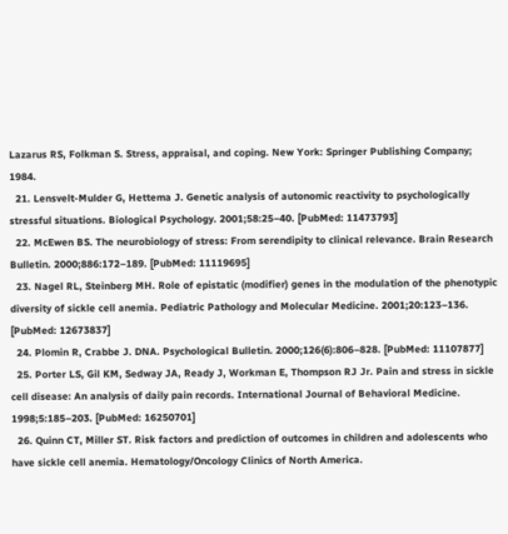Lazarus RS, Folkman S. Stress, appraisal, and coping. New York: Springer Publishing Company; 1984.
  21. Lensvelt-Mulder G, Hettema J. Genetic analysis of autonomic reactivity to psychologically stressful situations. Biological Psychology. 2001;58:25–40. [PubMed: 11473793]
  22. McEwen BS. The neurobiology of stress: From serendipity to clinical relevance. Brain Research Bulletin. 2000;886:172–189. [PubMed: 11119695]
  23. Nagel RL, Steinberg MH. Role of epistatic (modifier) genes in the modulation of the phenotypic diversity of sickle cell anemia. Pediatric Pathology and Molecular Medicine. 2001;20:123–136. [PubMed: 12673837]
  24. Plomin R, Crabbe J. DNA. Psychological Bulletin. 2000;126(6):806–828. [PubMed: 11107877]
  25. Porter LS, Gil KM, Sedway JA, Ready J, Workman E, Thompson RJ Jr. Pain and stress in sickle cell disease: An analysis of daily pain records. International Journal of Behavioral Medicine. 1998;5:185–203. [PubMed: 16250701]
  26. Quinn CT, Miller ST. Risk factors and prediction of outcomes in children and adolescents who have sickle cell anemia. Hematology/Oncology Clinics of North America.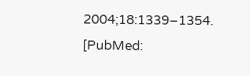2004;18:1339–1354. [PubMed: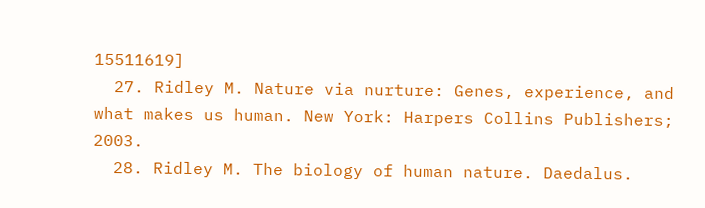15511619]
  27. Ridley M. Nature via nurture: Genes, experience, and what makes us human. New York: Harpers Collins Publishers; 2003.
  28. Ridley M. The biology of human nature. Daedalus.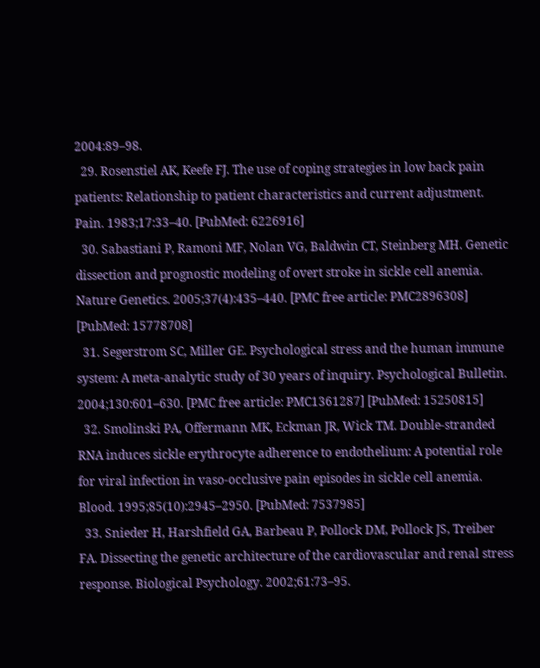2004:89–98.
  29. Rosenstiel AK, Keefe FJ. The use of coping strategies in low back pain patients: Relationship to patient characteristics and current adjustment. Pain. 1983;17:33–40. [PubMed: 6226916]
  30. Sabastiani P, Ramoni MF, Nolan VG, Baldwin CT, Steinberg MH. Genetic dissection and prognostic modeling of overt stroke in sickle cell anemia. Nature Genetics. 2005;37(4):435–440. [PMC free article: PMC2896308] [PubMed: 15778708]
  31. Segerstrom SC, Miller GE. Psychological stress and the human immune system: A meta-analytic study of 30 years of inquiry. Psychological Bulletin. 2004;130:601–630. [PMC free article: PMC1361287] [PubMed: 15250815]
  32. Smolinski PA, Offermann MK, Eckman JR, Wick TM. Double-stranded RNA induces sickle erythrocyte adherence to endothelium: A potential role for viral infection in vaso-occlusive pain episodes in sickle cell anemia. Blood. 1995;85(10):2945–2950. [PubMed: 7537985]
  33. Snieder H, Harshfield GA, Barbeau P, Pollock DM, Pollock JS, Treiber FA. Dissecting the genetic architecture of the cardiovascular and renal stress response. Biological Psychology. 2002;61:73–95.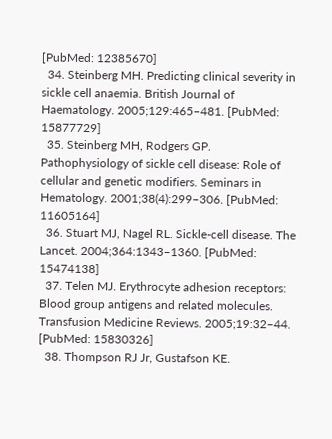[PubMed: 12385670]
  34. Steinberg MH. Predicting clinical severity in sickle cell anaemia. British Journal of Haematology. 2005;129:465–481. [PubMed: 15877729]
  35. Steinberg MH, Rodgers GP. Pathophysiology of sickle cell disease: Role of cellular and genetic modifiers. Seminars in Hematology. 2001;38(4):299–306. [PubMed: 11605164]
  36. Stuart MJ, Nagel RL. Sickle-cell disease. The Lancet. 2004;364:1343–1360. [PubMed: 15474138]
  37. Telen MJ. Erythrocyte adhesion receptors: Blood group antigens and related molecules. Transfusion Medicine Reviews. 2005;19:32–44. [PubMed: 15830326]
  38. Thompson RJ Jr, Gustafson KE.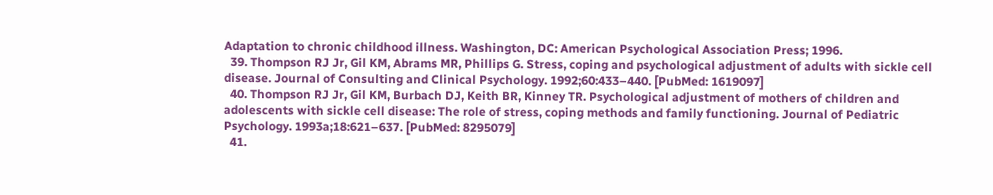Adaptation to chronic childhood illness. Washington, DC: American Psychological Association Press; 1996.
  39. Thompson RJ Jr, Gil KM, Abrams MR, Phillips G. Stress, coping and psychological adjustment of adults with sickle cell disease. Journal of Consulting and Clinical Psychology. 1992;60:433–440. [PubMed: 1619097]
  40. Thompson RJ Jr, Gil KM, Burbach DJ, Keith BR, Kinney TR. Psychological adjustment of mothers of children and adolescents with sickle cell disease: The role of stress, coping methods and family functioning. Journal of Pediatric Psychology. 1993a;18:621–637. [PubMed: 8295079]
  41.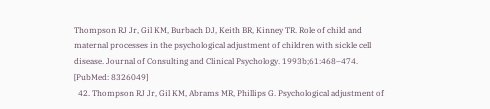Thompson RJ Jr, Gil KM, Burbach DJ, Keith BR, Kinney TR. Role of child and maternal processes in the psychological adjustment of children with sickle cell disease. Journal of Consulting and Clinical Psychology. 1993b;61:468–474. [PubMed: 8326049]
  42. Thompson RJ Jr, Gil KM, Abrams MR, Phillips G. Psychological adjustment of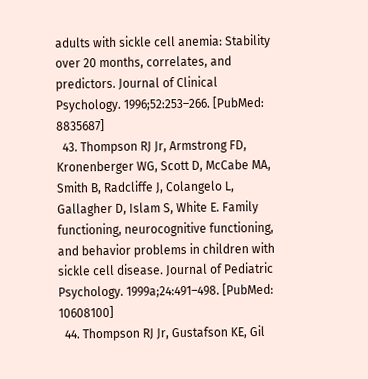adults with sickle cell anemia: Stability over 20 months, correlates, and predictors. Journal of Clinical Psychology. 1996;52:253–266. [PubMed: 8835687]
  43. Thompson RJ Jr, Armstrong FD, Kronenberger WG, Scott D, McCabe MA, Smith B, Radcliffe J, Colangelo L, Gallagher D, Islam S, White E. Family functioning, neurocognitive functioning, and behavior problems in children with sickle cell disease. Journal of Pediatric Psychology. 1999a;24:491–498. [PubMed: 10608100]
  44. Thompson RJ Jr, Gustafson KE, Gil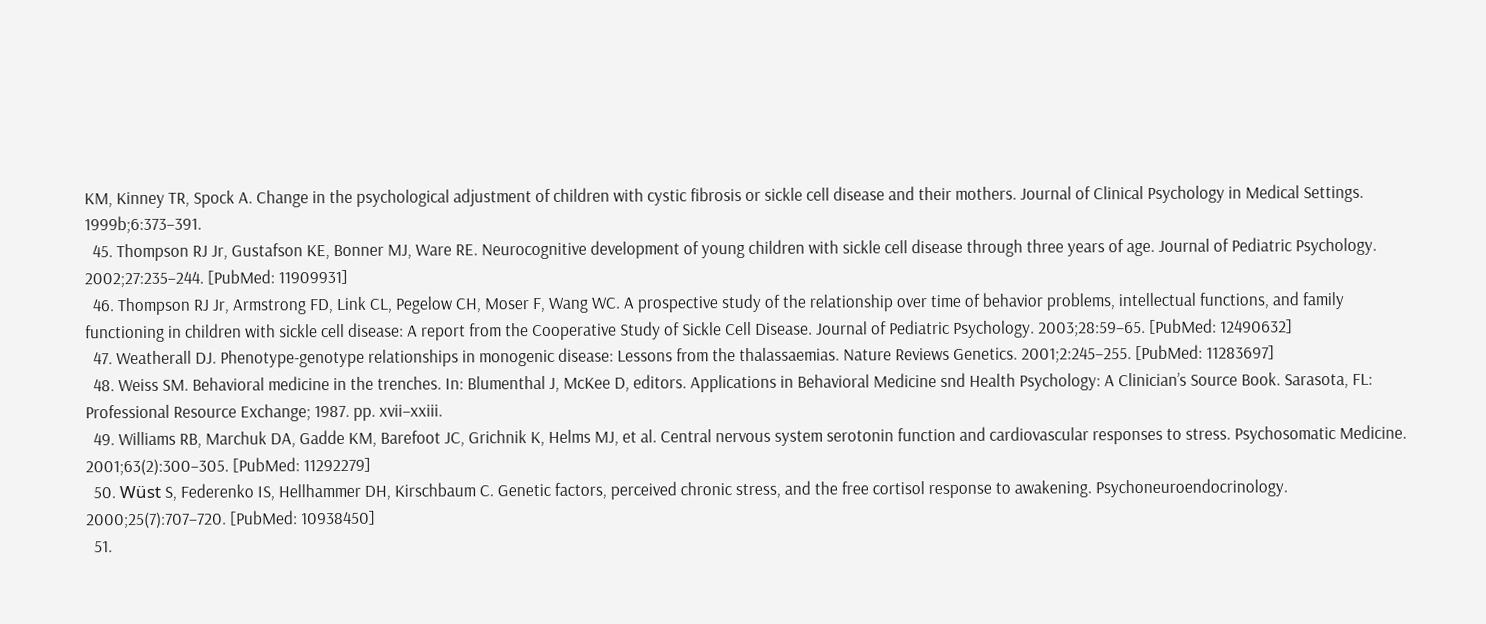KM, Kinney TR, Spock A. Change in the psychological adjustment of children with cystic fibrosis or sickle cell disease and their mothers. Journal of Clinical Psychology in Medical Settings. 1999b;6:373–391.
  45. Thompson RJ Jr, Gustafson KE, Bonner MJ, Ware RE. Neurocognitive development of young children with sickle cell disease through three years of age. Journal of Pediatric Psychology. 2002;27:235–244. [PubMed: 11909931]
  46. Thompson RJ Jr, Armstrong FD, Link CL, Pegelow CH, Moser F, Wang WC. A prospective study of the relationship over time of behavior problems, intellectual functions, and family functioning in children with sickle cell disease: A report from the Cooperative Study of Sickle Cell Disease. Journal of Pediatric Psychology. 2003;28:59–65. [PubMed: 12490632]
  47. Weatherall DJ. Phenotype-genotype relationships in monogenic disease: Lessons from the thalassaemias. Nature Reviews Genetics. 2001;2:245–255. [PubMed: 11283697]
  48. Weiss SM. Behavioral medicine in the trenches. In: Blumenthal J, McKee D, editors. Applications in Behavioral Medicine snd Health Psychology: A Clinician’s Source Book. Sarasota, FL: Professional Resource Exchange; 1987. pp. xvii–xxiii.
  49. Williams RB, Marchuk DA, Gadde KM, Barefoot JC, Grichnik K, Helms MJ, et al. Central nervous system serotonin function and cardiovascular responses to stress. Psychosomatic Medicine. 2001;63(2):300–305. [PubMed: 11292279]
  50. Wüst S, Federenko IS, Hellhammer DH, Kirschbaum C. Genetic factors, perceived chronic stress, and the free cortisol response to awakening. Psychoneuroendocrinology. 2000;25(7):707–720. [PubMed: 10938450]
  51.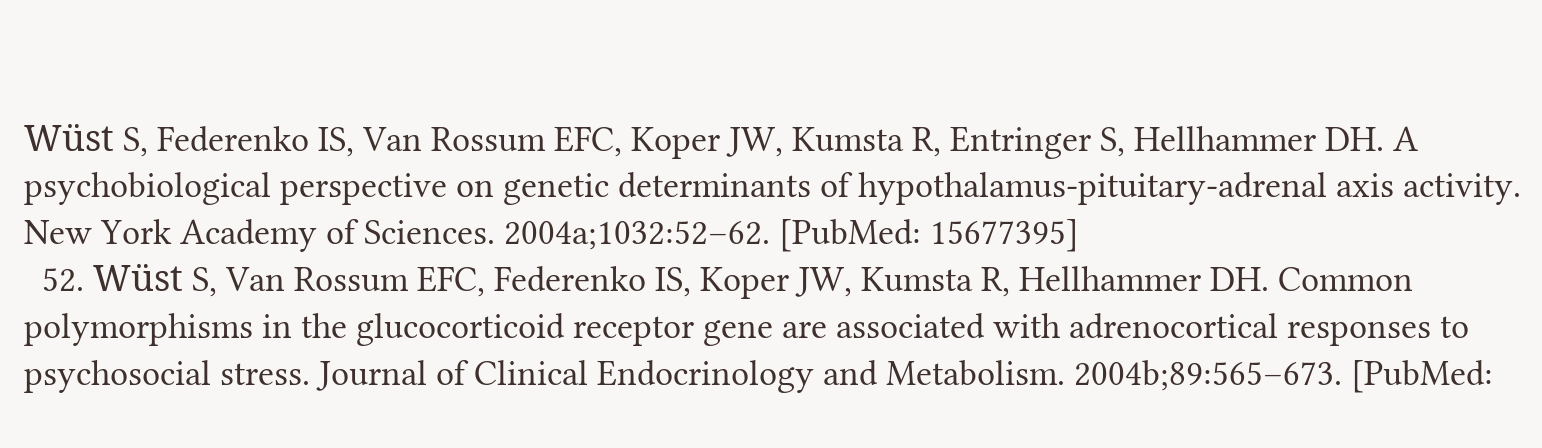Wüst S, Federenko IS, Van Rossum EFC, Koper JW, Kumsta R, Entringer S, Hellhammer DH. A psychobiological perspective on genetic determinants of hypothalamus-pituitary-adrenal axis activity. New York Academy of Sciences. 2004a;1032:52–62. [PubMed: 15677395]
  52. Wüst S, Van Rossum EFC, Federenko IS, Koper JW, Kumsta R, Hellhammer DH. Common polymorphisms in the glucocorticoid receptor gene are associated with adrenocortical responses to psychosocial stress. Journal of Clinical Endocrinology and Metabolism. 2004b;89:565–673. [PubMed: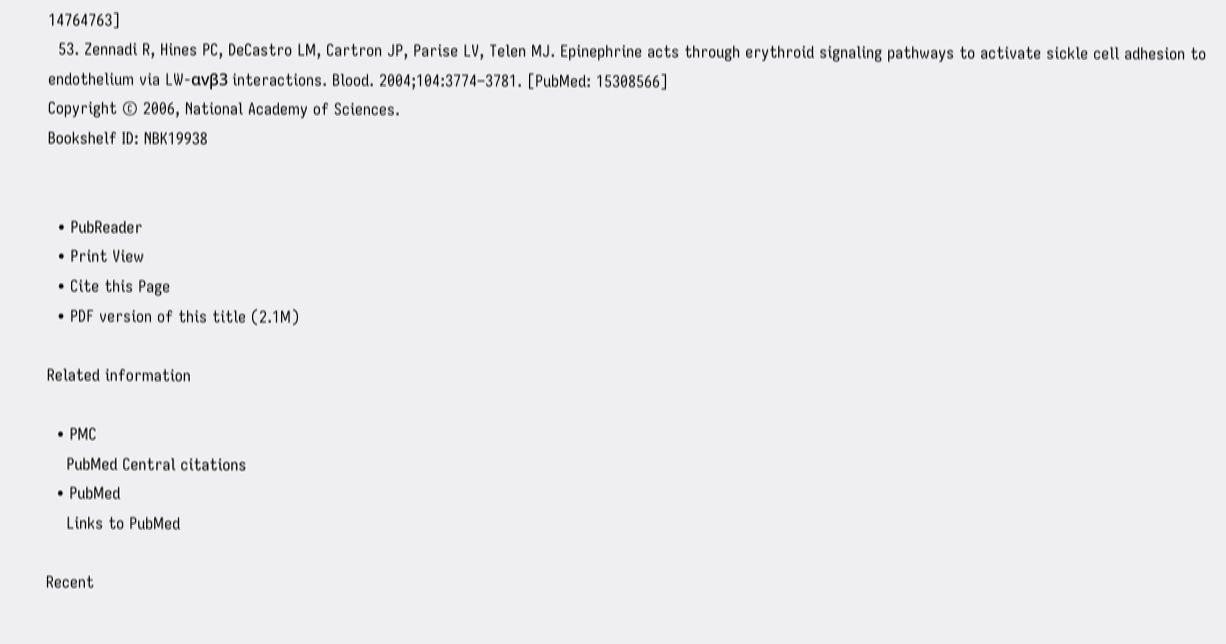14764763]
  53. Zennadi R, Hines PC, DeCastro LM, Cartron JP, Parise LV, Telen MJ. Epinephrine acts through erythroid signaling pathways to activate sickle cell adhesion to endothelium via LW-αvβ3 interactions. Blood. 2004;104:3774–3781. [PubMed: 15308566]
Copyright © 2006, National Academy of Sciences.
Bookshelf ID: NBK19938


  • PubReader
  • Print View
  • Cite this Page
  • PDF version of this title (2.1M)

Related information

  • PMC
    PubMed Central citations
  • PubMed
    Links to PubMed

Recent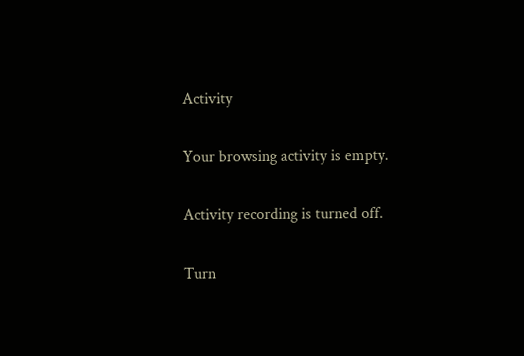Activity

Your browsing activity is empty.

Activity recording is turned off.

Turn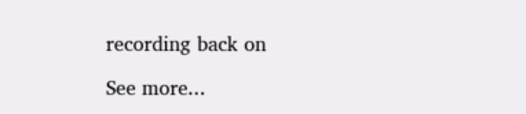recording back on

See more...